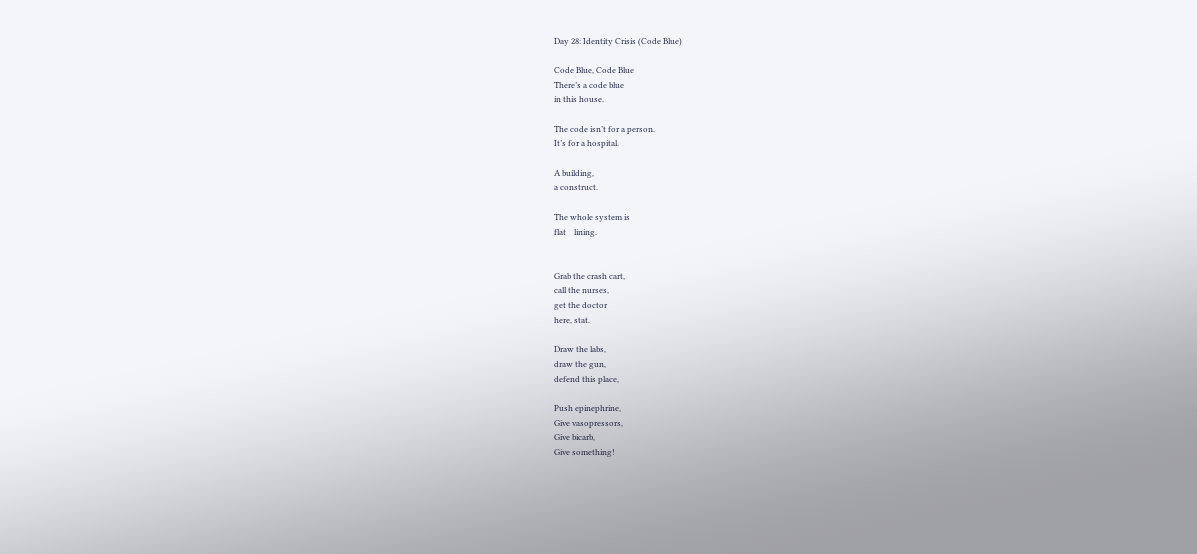Day 28: Identity Crisis (Code Blue)

Code Blue, Code Blue
There’s a code blue
in this house.

The code isn’t for a person.
It’s for a hospital.

A building,
a construct.

The whole system is
flat    lining.


Grab the crash cart,
call the nurses,
get the doctor
here, stat.

Draw the labs,
draw the gun,
defend this place,

Push epinephrine,
Give vasopressors,
Give bicarb,
Give something!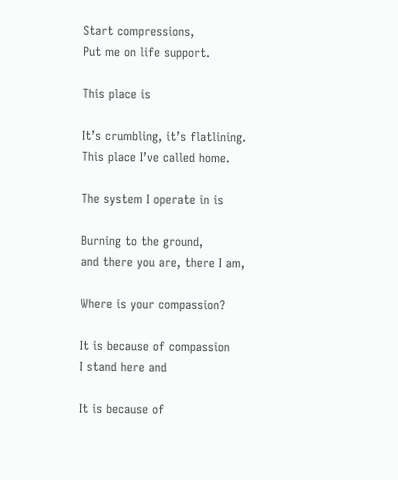Start compressions,
Put me on life support.

This place is

It’s crumbling, it’s flatlining.
This place I’ve called home.

The system I operate in is

Burning to the ground,
and there you are, there I am,

Where is your compassion?

It is because of compassion
I stand here and

It is because of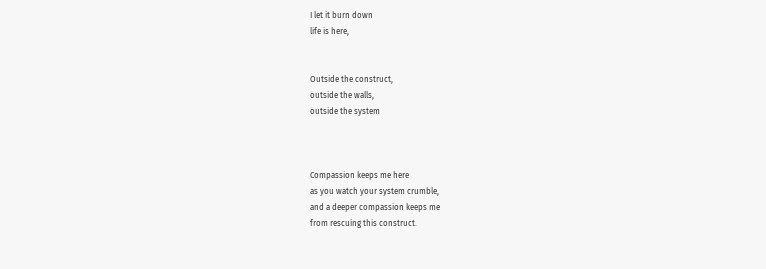I let it burn down
life is here,


Outside the construct,
outside the walls,
outside the system



Compassion keeps me here
as you watch your system crumble,
and a deeper compassion keeps me
from rescuing this construct.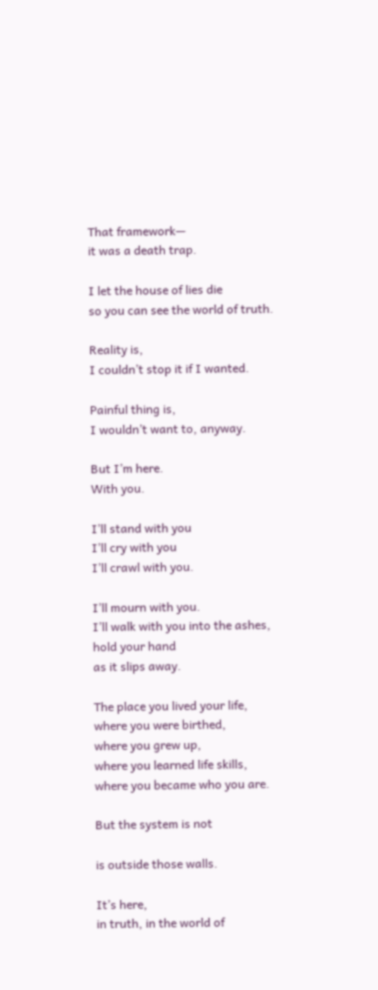That framework—
it was a death trap.

I let the house of lies die
so you can see the world of truth.

Reality is,
I couldn’t stop it if I wanted.

Painful thing is,
I wouldn’t want to, anyway.

But I’m here.
With you.

I’ll stand with you
I’ll cry with you
I’ll crawl with you.

I’ll mourn with you.
I’ll walk with you into the ashes,
hold your hand
as it slips away.

The place you lived your life,
where you were birthed,
where you grew up,
where you learned life skills,
where you became who you are.

But the system is not

is outside those walls.

It’s here,
in truth, in the world of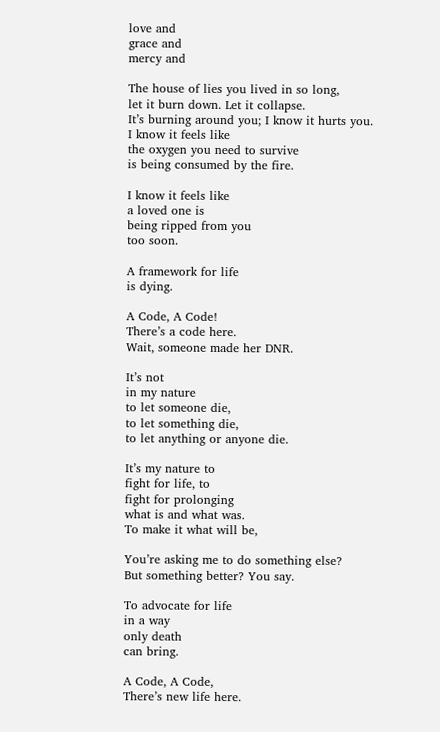love and
grace and
mercy and

The house of lies you lived in so long,
let it burn down. Let it collapse.
It’s burning around you; I know it hurts you.
I know it feels like
the oxygen you need to survive
is being consumed by the fire.

I know it feels like
a loved one is
being ripped from you
too soon.

A framework for life
is dying.

A Code, A Code!
There’s a code here.
Wait, someone made her DNR.

It’s not
in my nature
to let someone die,
to let something die,
to let anything or anyone die.

It’s my nature to
fight for life, to
fight for prolonging
what is and what was.
To make it what will be,

You’re asking me to do something else?
But something better? You say.

To advocate for life
in a way
only death
can bring.

A Code, A Code,
There’s new life here.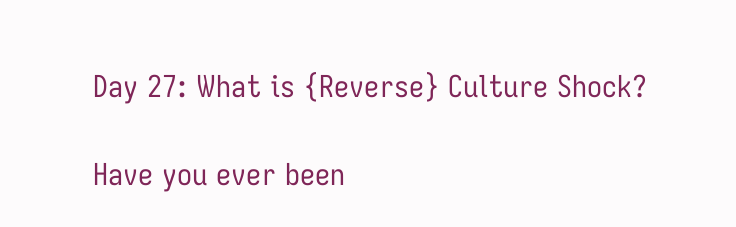Day 27: What is {Reverse} Culture Shock?

Have you ever been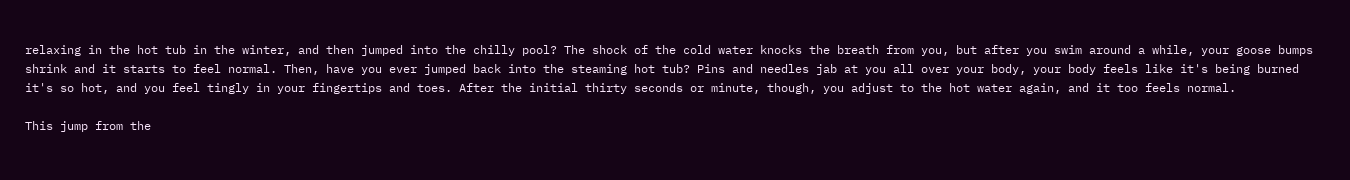relaxing in the hot tub in the winter, and then jumped into the chilly pool? The shock of the cold water knocks the breath from you, but after you swim around a while, your goose bumps shrink and it starts to feel normal. Then, have you ever jumped back into the steaming hot tub? Pins and needles jab at you all over your body, your body feels like it's being burned it's so hot, and you feel tingly in your fingertips and toes. After the initial thirty seconds or minute, though, you adjust to the hot water again, and it too feels normal.

This jump from the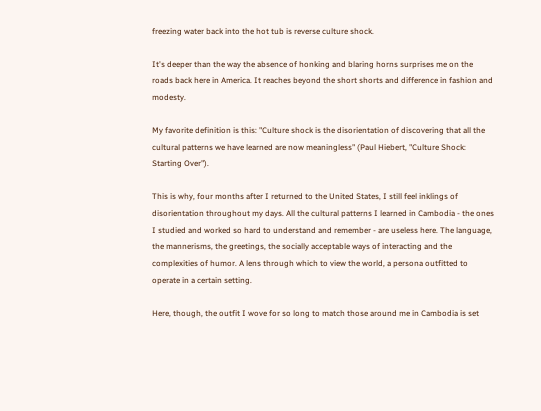freezing water back into the hot tub is reverse culture shock.

It's deeper than the way the absence of honking and blaring horns surprises me on the roads back here in America. It reaches beyond the short shorts and difference in fashion and modesty.

My favorite definition is this: "Culture shock is the disorientation of discovering that all the cultural patterns we have learned are now meaningless" (Paul Hiebert, "Culture Shock: Starting Over").

This is why, four months after I returned to the United States, I still feel inklings of disorientation throughout my days. All the cultural patterns I learned in Cambodia - the ones I studied and worked so hard to understand and remember - are useless here. The language, the mannerisms, the greetings, the socially acceptable ways of interacting and the complexities of humor. A lens through which to view the world, a persona outfitted to operate in a certain setting.

Here, though, the outfit I wove for so long to match those around me in Cambodia is set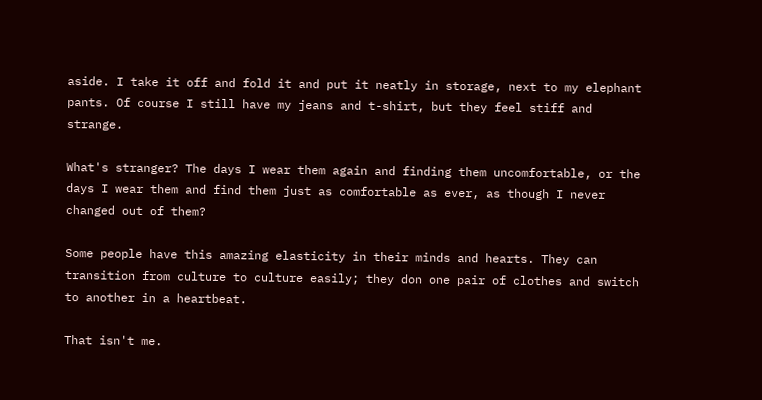aside. I take it off and fold it and put it neatly in storage, next to my elephant pants. Of course I still have my jeans and t-shirt, but they feel stiff and strange.

What's stranger? The days I wear them again and finding them uncomfortable, or the days I wear them and find them just as comfortable as ever, as though I never changed out of them?

Some people have this amazing elasticity in their minds and hearts. They can transition from culture to culture easily; they don one pair of clothes and switch to another in a heartbeat.

That isn't me.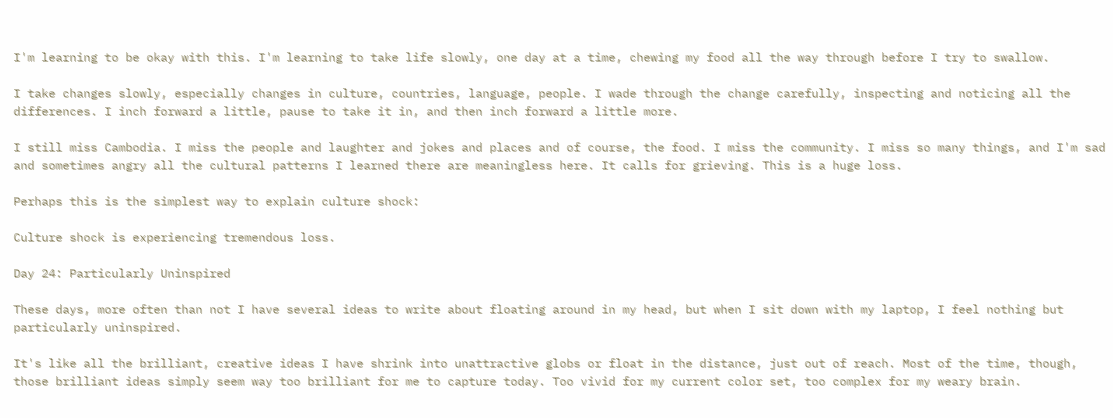I'm learning to be okay with this. I'm learning to take life slowly, one day at a time, chewing my food all the way through before I try to swallow.

I take changes slowly, especially changes in culture, countries, language, people. I wade through the change carefully, inspecting and noticing all the differences. I inch forward a little, pause to take it in, and then inch forward a little more.

I still miss Cambodia. I miss the people and laughter and jokes and places and of course, the food. I miss the community. I miss so many things, and I'm sad and sometimes angry all the cultural patterns I learned there are meaningless here. It calls for grieving. This is a huge loss.

Perhaps this is the simplest way to explain culture shock:

Culture shock is experiencing tremendous loss.

Day 24: Particularly Uninspired

These days, more often than not I have several ideas to write about floating around in my head, but when I sit down with my laptop, I feel nothing but particularly uninspired.

It's like all the brilliant, creative ideas I have shrink into unattractive globs or float in the distance, just out of reach. Most of the time, though, those brilliant ideas simply seem way too brilliant for me to capture today. Too vivid for my current color set, too complex for my weary brain.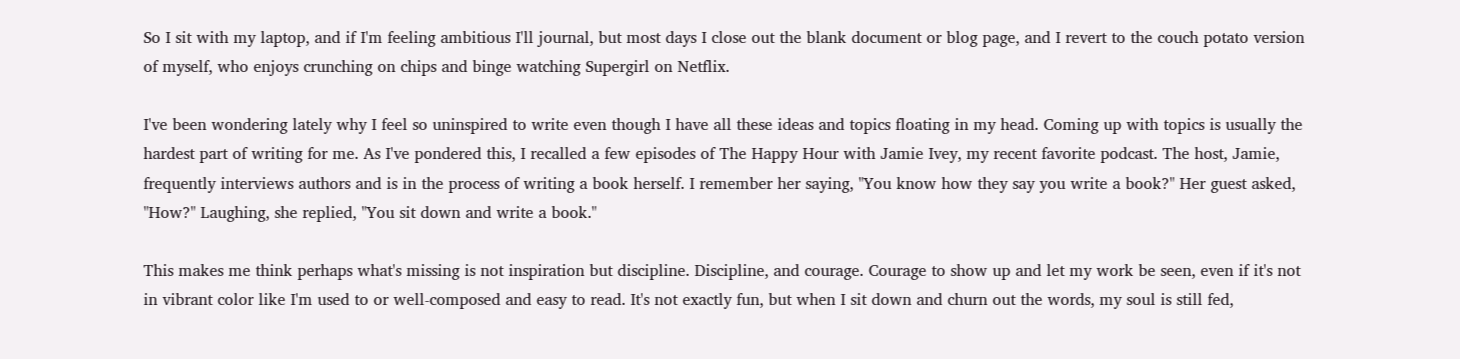So I sit with my laptop, and if I'm feeling ambitious I'll journal, but most days I close out the blank document or blog page, and I revert to the couch potato version of myself, who enjoys crunching on chips and binge watching Supergirl on Netflix.

I've been wondering lately why I feel so uninspired to write even though I have all these ideas and topics floating in my head. Coming up with topics is usually the hardest part of writing for me. As I've pondered this, I recalled a few episodes of The Happy Hour with Jamie Ivey, my recent favorite podcast. The host, Jamie, frequently interviews authors and is in the process of writing a book herself. I remember her saying, "You know how they say you write a book?" Her guest asked, "How?" Laughing, she replied, "You sit down and write a book."

This makes me think perhaps what's missing is not inspiration but discipline. Discipline, and courage. Courage to show up and let my work be seen, even if it's not in vibrant color like I'm used to or well-composed and easy to read. It's not exactly fun, but when I sit down and churn out the words, my soul is still fed,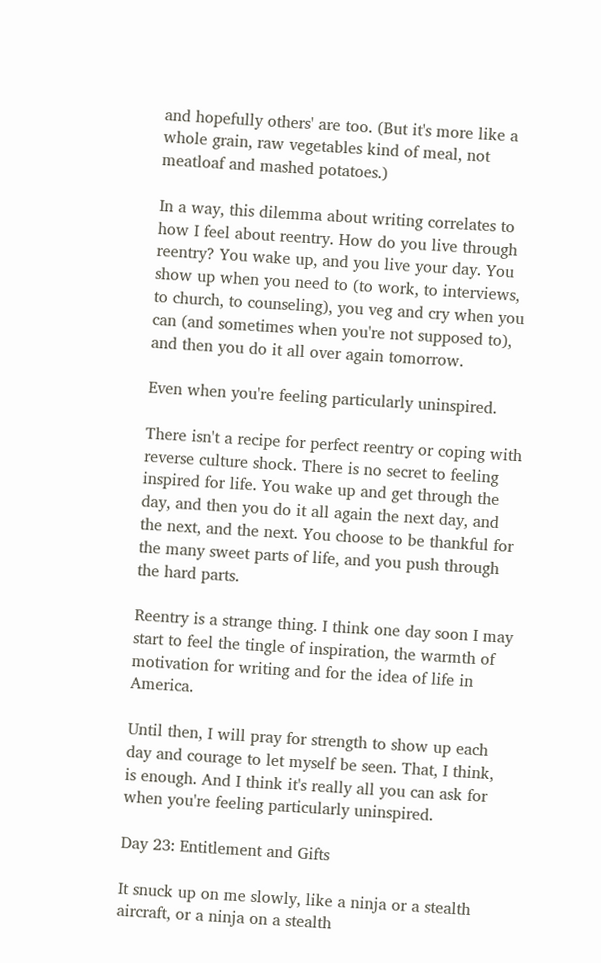and hopefully others' are too. (But it's more like a whole grain, raw vegetables kind of meal, not meatloaf and mashed potatoes.)

In a way, this dilemma about writing correlates to how I feel about reentry. How do you live through reentry? You wake up, and you live your day. You show up when you need to (to work, to interviews, to church, to counseling), you veg and cry when you can (and sometimes when you're not supposed to), and then you do it all over again tomorrow.

Even when you're feeling particularly uninspired.

There isn't a recipe for perfect reentry or coping with reverse culture shock. There is no secret to feeling inspired for life. You wake up and get through the day, and then you do it all again the next day, and the next, and the next. You choose to be thankful for the many sweet parts of life, and you push through the hard parts.

Reentry is a strange thing. I think one day soon I may start to feel the tingle of inspiration, the warmth of motivation for writing and for the idea of life in America.

Until then, I will pray for strength to show up each day and courage to let myself be seen. That, I think, is enough. And I think it's really all you can ask for when you're feeling particularly uninspired.

Day 23: Entitlement and Gifts

It snuck up on me slowly, like a ninja or a stealth aircraft, or a ninja on a stealth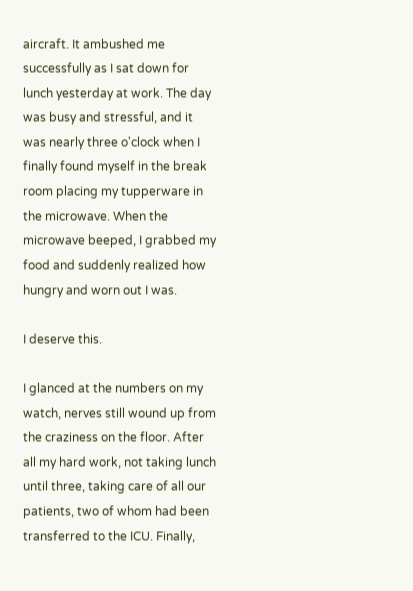aircraft. It ambushed me successfully as I sat down for lunch yesterday at work. The day was busy and stressful, and it was nearly three o'clock when I finally found myself in the break room placing my tupperware in the microwave. When the microwave beeped, I grabbed my food and suddenly realized how hungry and worn out I was.

I deserve this.

I glanced at the numbers on my watch, nerves still wound up from the craziness on the floor. After all my hard work, not taking lunch until three, taking care of all our patients, two of whom had been transferred to the ICU. Finally,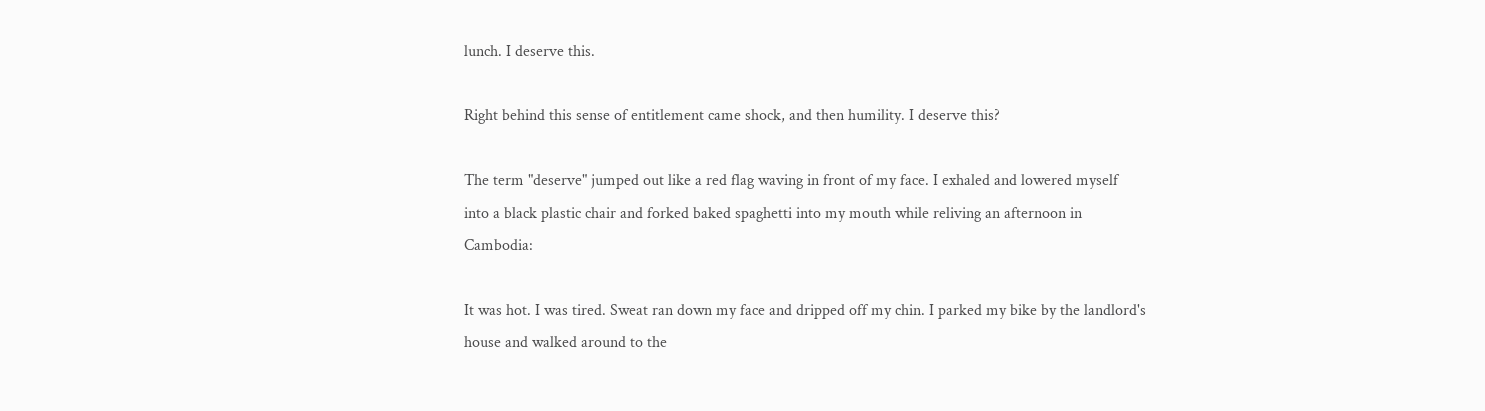lunch. I deserve this.

Right behind this sense of entitlement came shock, and then humility. I deserve this?

The term "deserve" jumped out like a red flag waving in front of my face. I exhaled and lowered myself into a black plastic chair and forked baked spaghetti into my mouth while reliving an afternoon in Cambodia:

It was hot. I was tired. Sweat ran down my face and dripped off my chin. I parked my bike by the landlord's house and walked around to the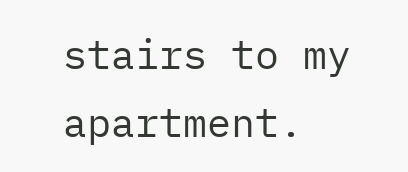stairs to my apartment.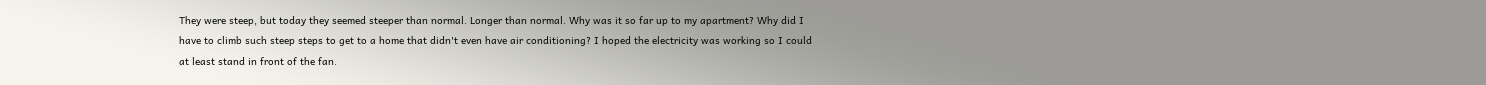They were steep, but today they seemed steeper than normal. Longer than normal. Why was it so far up to my apartment? Why did I have to climb such steep steps to get to a home that didn't even have air conditioning? I hoped the electricity was working so I could at least stand in front of the fan.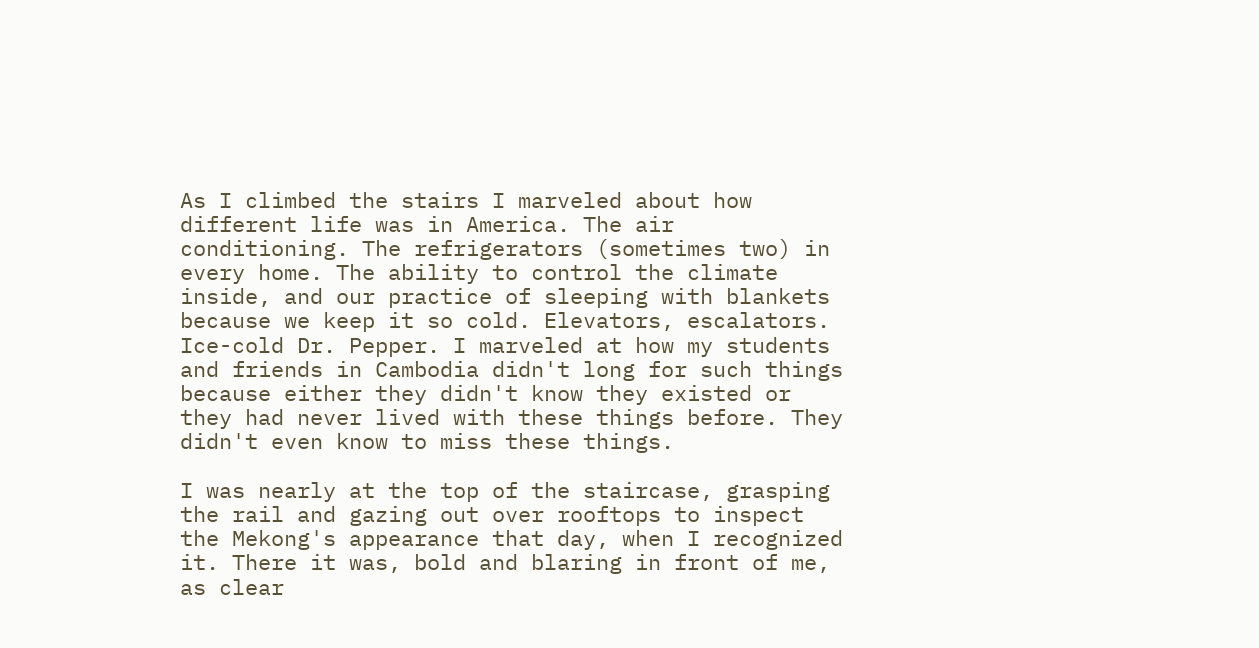As I climbed the stairs I marveled about how different life was in America. The air conditioning. The refrigerators (sometimes two) in every home. The ability to control the climate inside, and our practice of sleeping with blankets because we keep it so cold. Elevators, escalators. Ice-cold Dr. Pepper. I marveled at how my students and friends in Cambodia didn't long for such things because either they didn't know they existed or they had never lived with these things before. They didn't even know to miss these things.

I was nearly at the top of the staircase, grasping the rail and gazing out over rooftops to inspect the Mekong's appearance that day, when I recognized it. There it was, bold and blaring in front of me, as clear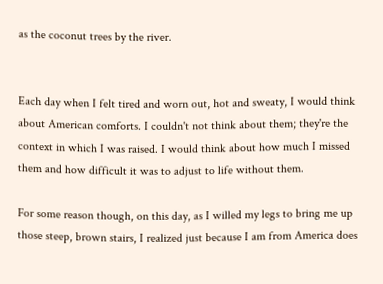as the coconut trees by the river.


Each day when I felt tired and worn out, hot and sweaty, I would think about American comforts. I couldn't not think about them; they're the context in which I was raised. I would think about how much I missed them and how difficult it was to adjust to life without them.

For some reason though, on this day, as I willed my legs to bring me up those steep, brown stairs, I realized just because I am from America does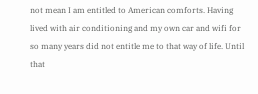not mean I am entitled to American comforts. Having lived with air conditioning and my own car and wifi for so many years did not entitle me to that way of life. Until that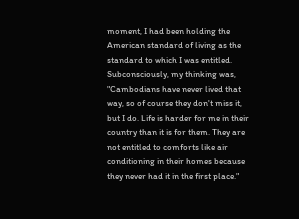moment, I had been holding the American standard of living as the standard to which I was entitled. Subconsciously, my thinking was, "Cambodians have never lived that way, so of course they don't miss it, but I do. Life is harder for me in their country than it is for them. They are not entitled to comforts like air conditioning in their homes because they never had it in the first place."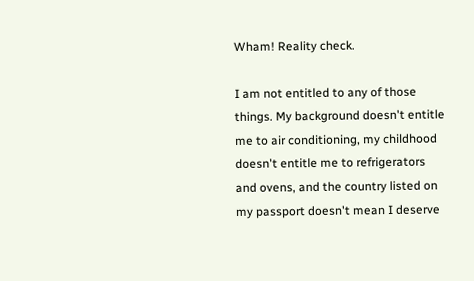Wham! Reality check.

I am not entitled to any of those things. My background doesn't entitle me to air conditioning, my childhood doesn't entitle me to refrigerators and ovens, and the country listed on my passport doesn't mean I deserve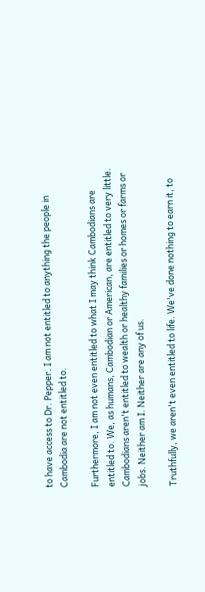to have access to Dr. Pepper. I am not entitled to anything the people in Cambodia are not entitled to.

Furthermore, I am not even entitled to what I may think Cambodians are entitled to. We, as humans, Cambodian or American, are entitled to very little. Cambodians aren't entitled to wealth or healthy families or homes or farms or jobs. Neither am I. Neither are any of us.

Truthfully, we aren't even entitled to life. We've done nothing to earn it, to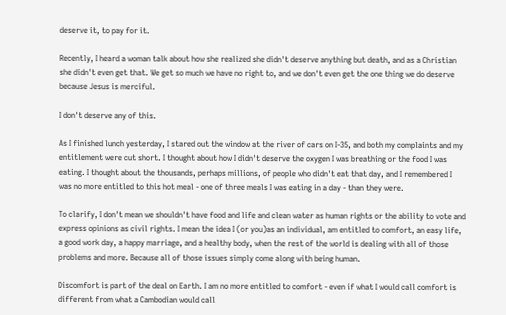deserve it, to pay for it.

Recently, I heard a woman talk about how she realized she didn't deserve anything but death, and as a Christian she didn't even get that. We get so much we have no right to, and we don't even get the one thing we do deserve because Jesus is merciful.

I don't deserve any of this.

As I finished lunch yesterday, I stared out the window at the river of cars on I-35, and both my complaints and my entitlement were cut short. I thought about how I didn't deserve the oxygen I was breathing or the food I was eating. I thought about the thousands, perhaps millions, of people who didn't eat that day, and I remembered I was no more entitled to this hot meal - one of three meals I was eating in a day - than they were.

To clarify, I don't mean we shouldn't have food and life and clean water as human rights or the ability to vote and express opinions as civil rights. I mean the idea I (or you)as an individual, am entitled to comfort, an easy life, a good work day, a happy marriage, and a healthy body, when the rest of the world is dealing with all of those problems and more. Because all of those issues simply come along with being human.

Discomfort is part of the deal on Earth. I am no more entitled to comfort - even if what I would call comfort is different from what a Cambodian would call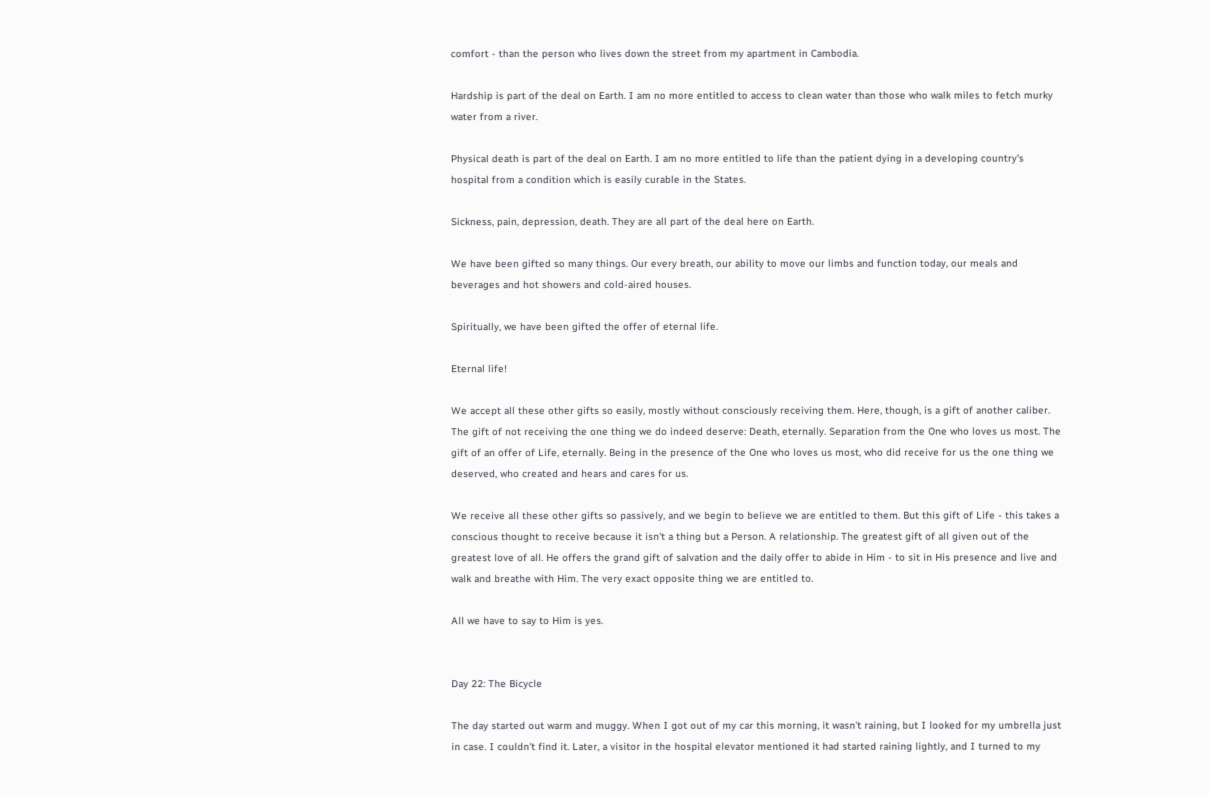comfort - than the person who lives down the street from my apartment in Cambodia.

Hardship is part of the deal on Earth. I am no more entitled to access to clean water than those who walk miles to fetch murky water from a river.

Physical death is part of the deal on Earth. I am no more entitled to life than the patient dying in a developing country's hospital from a condition which is easily curable in the States.

Sickness, pain, depression, death. They are all part of the deal here on Earth.

We have been gifted so many things. Our every breath, our ability to move our limbs and function today, our meals and beverages and hot showers and cold-aired houses.

Spiritually, we have been gifted the offer of eternal life.

Eternal life!

We accept all these other gifts so easily, mostly without consciously receiving them. Here, though, is a gift of another caliber. The gift of not receiving the one thing we do indeed deserve: Death, eternally. Separation from the One who loves us most. The gift of an offer of Life, eternally. Being in the presence of the One who loves us most, who did receive for us the one thing we deserved, who created and hears and cares for us.

We receive all these other gifts so passively, and we begin to believe we are entitled to them. But this gift of Life - this takes a conscious thought to receive because it isn't a thing but a Person. A relationship. The greatest gift of all given out of the greatest love of all. He offers the grand gift of salvation and the daily offer to abide in Him - to sit in His presence and live and walk and breathe with Him. The very exact opposite thing we are entitled to.

All we have to say to Him is yes.


Day 22: The Bicycle

The day started out warm and muggy. When I got out of my car this morning, it wasn't raining, but I looked for my umbrella just in case. I couldn't find it. Later, a visitor in the hospital elevator mentioned it had started raining lightly, and I turned to my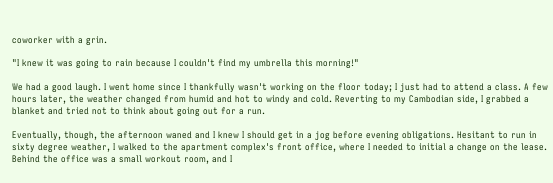coworker with a grin.

"I knew it was going to rain because I couldn't find my umbrella this morning!"

We had a good laugh. I went home since I thankfully wasn't working on the floor today; I just had to attend a class. A few hours later, the weather changed from humid and hot to windy and cold. Reverting to my Cambodian side, I grabbed a blanket and tried not to think about going out for a run.

Eventually, though, the afternoon waned and I knew I should get in a jog before evening obligations. Hesitant to run in sixty degree weather, I walked to the apartment complex's front office, where I needed to initial a change on the lease. Behind the office was a small workout room, and I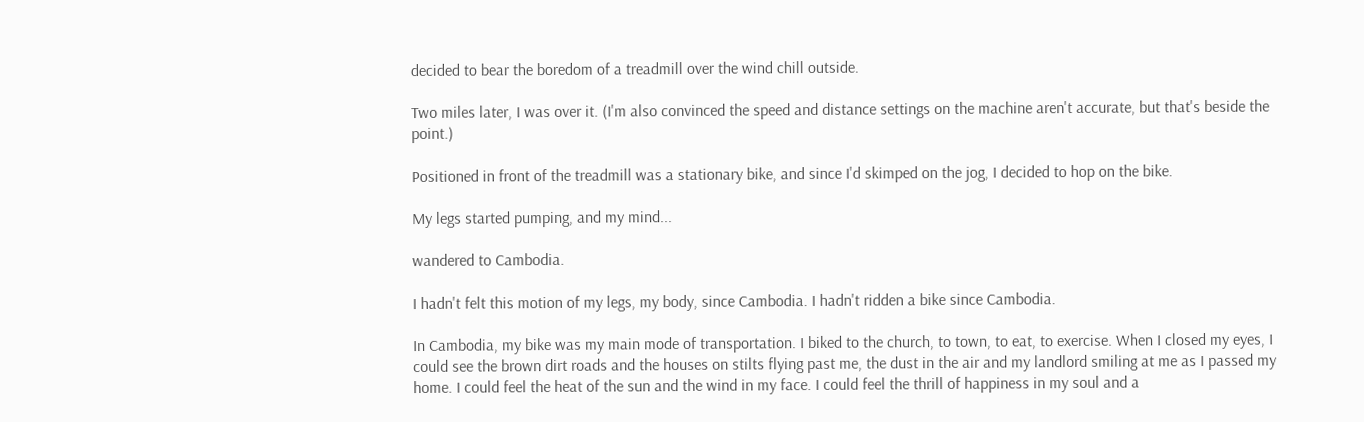decided to bear the boredom of a treadmill over the wind chill outside.

Two miles later, I was over it. (I'm also convinced the speed and distance settings on the machine aren't accurate, but that's beside the point.)

Positioned in front of the treadmill was a stationary bike, and since I'd skimped on the jog, I decided to hop on the bike.

My legs started pumping, and my mind...

wandered to Cambodia.

I hadn't felt this motion of my legs, my body, since Cambodia. I hadn't ridden a bike since Cambodia.

In Cambodia, my bike was my main mode of transportation. I biked to the church, to town, to eat, to exercise. When I closed my eyes, I could see the brown dirt roads and the houses on stilts flying past me, the dust in the air and my landlord smiling at me as I passed my home. I could feel the heat of the sun and the wind in my face. I could feel the thrill of happiness in my soul and a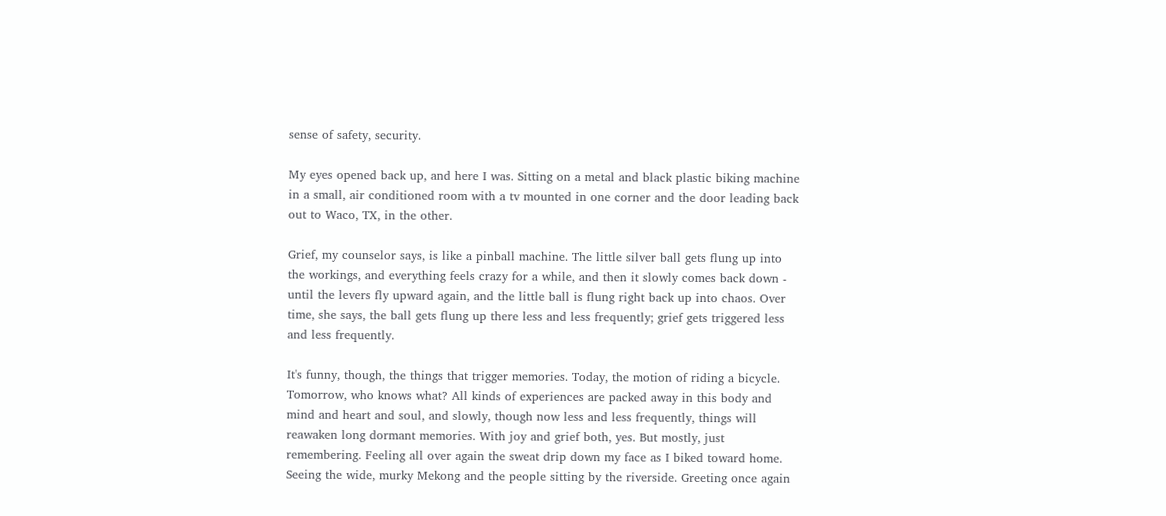sense of safety, security.

My eyes opened back up, and here I was. Sitting on a metal and black plastic biking machine in a small, air conditioned room with a tv mounted in one corner and the door leading back out to Waco, TX, in the other.

Grief, my counselor says, is like a pinball machine. The little silver ball gets flung up into the workings, and everything feels crazy for a while, and then it slowly comes back down - until the levers fly upward again, and the little ball is flung right back up into chaos. Over time, she says, the ball gets flung up there less and less frequently; grief gets triggered less and less frequently.

It's funny, though, the things that trigger memories. Today, the motion of riding a bicycle. Tomorrow, who knows what? All kinds of experiences are packed away in this body and mind and heart and soul, and slowly, though now less and less frequently, things will reawaken long dormant memories. With joy and grief both, yes. But mostly, just remembering. Feeling all over again the sweat drip down my face as I biked toward home. Seeing the wide, murky Mekong and the people sitting by the riverside. Greeting once again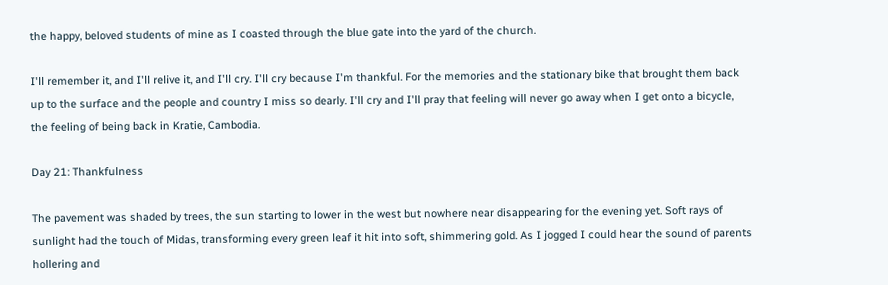the happy, beloved students of mine as I coasted through the blue gate into the yard of the church.

I'll remember it, and I'll relive it, and I'll cry. I'll cry because I'm thankful. For the memories and the stationary bike that brought them back up to the surface and the people and country I miss so dearly. I'll cry and I'll pray that feeling will never go away when I get onto a bicycle, the feeling of being back in Kratie, Cambodia.

Day 21: Thankfulness

The pavement was shaded by trees, the sun starting to lower in the west but nowhere near disappearing for the evening yet. Soft rays of sunlight had the touch of Midas, transforming every green leaf it hit into soft, shimmering gold. As I jogged I could hear the sound of parents hollering and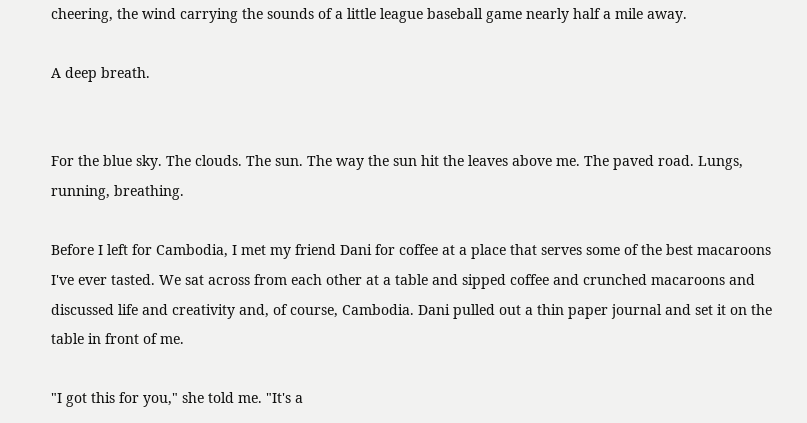cheering, the wind carrying the sounds of a little league baseball game nearly half a mile away.

A deep breath.


For the blue sky. The clouds. The sun. The way the sun hit the leaves above me. The paved road. Lungs, running, breathing.

Before I left for Cambodia, I met my friend Dani for coffee at a place that serves some of the best macaroons I've ever tasted. We sat across from each other at a table and sipped coffee and crunched macaroons and discussed life and creativity and, of course, Cambodia. Dani pulled out a thin paper journal and set it on the table in front of me.

"I got this for you," she told me. "It's a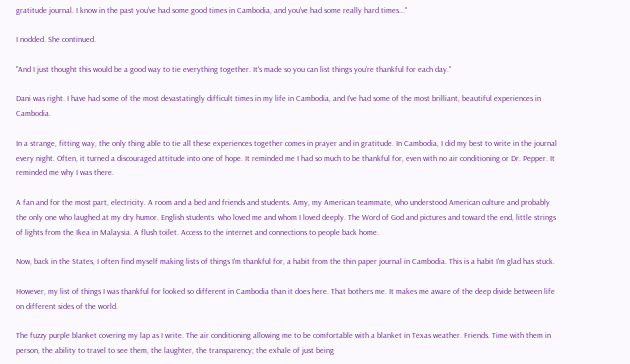gratitude journal. I know in the past you've had some good times in Cambodia, and you've had some really hard times..."

I nodded. She continued.

"And I just thought this would be a good way to tie everything together. It's made so you can list things you're thankful for each day."

Dani was right. I have had some of the most devastatingly difficult times in my life in Cambodia, and I've had some of the most brilliant, beautiful experiences in Cambodia.

In a strange, fitting way, the only thing able to tie all these experiences together comes in prayer and in gratitude. In Cambodia, I did my best to write in the journal every night. Often, it turned a discouraged attitude into one of hope. It reminded me I had so much to be thankful for, even with no air conditioning or Dr. Pepper. It reminded me why I was there.

A fan and for the most part, electricity. A room and a bed and friends and students. Amy, my American teammate, who understood American culture and probably the only one who laughed at my dry humor. English students  who loved me and whom I loved deeply. The Word of God and pictures and toward the end, little strings of lights from the Ikea in Malaysia. A flush toilet. Access to the internet and connections to people back home.

Now, back in the States, I often find myself making lists of things I'm thankful for, a habit from the thin paper journal in Cambodia. This is a habit I'm glad has stuck.

However, my list of things I was thankful for looked so different in Cambodia than it does here. That bothers me. It makes me aware of the deep divide between life on different sides of the world.

The fuzzy purple blanket covering my lap as I write. The air conditioning allowing me to be comfortable with a blanket in Texas weather. Friends. Time with them in person, the ability to travel to see them, the laughter, the transparency; the exhale of just being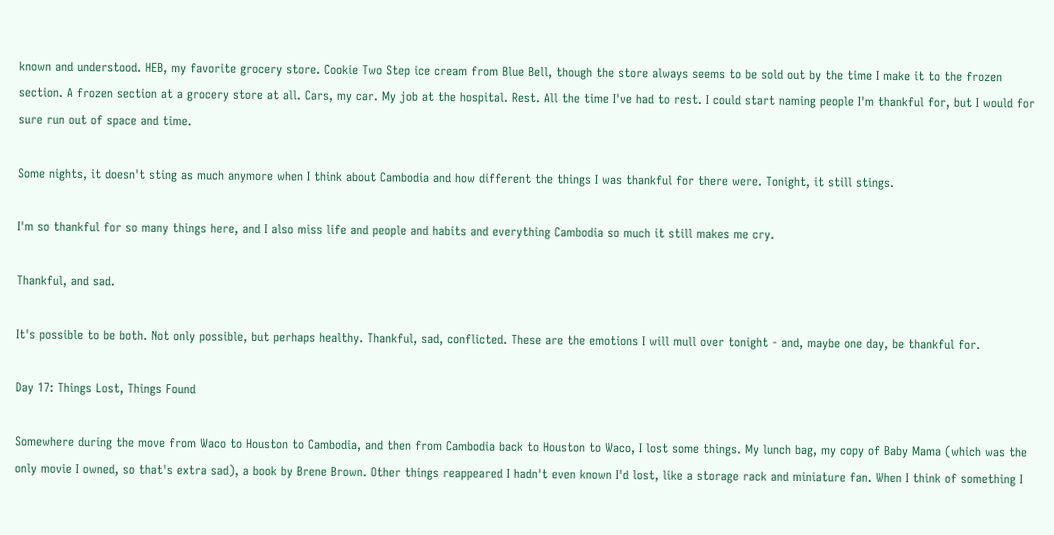known and understood. HEB, my favorite grocery store. Cookie Two Step ice cream from Blue Bell, though the store always seems to be sold out by the time I make it to the frozen section. A frozen section at a grocery store at all. Cars, my car. My job at the hospital. Rest. All the time I've had to rest. I could start naming people I'm thankful for, but I would for sure run out of space and time.

Some nights, it doesn't sting as much anymore when I think about Cambodia and how different the things I was thankful for there were. Tonight, it still stings.

I'm so thankful for so many things here, and I also miss life and people and habits and everything Cambodia so much it still makes me cry.

Thankful, and sad.

It's possible to be both. Not only possible, but perhaps healthy. Thankful, sad, conflicted. These are the emotions I will mull over tonight - and, maybe one day, be thankful for.

Day 17: Things Lost, Things Found

Somewhere during the move from Waco to Houston to Cambodia, and then from Cambodia back to Houston to Waco, I lost some things. My lunch bag, my copy of Baby Mama (which was the only movie I owned, so that's extra sad), a book by Brene Brown. Other things reappeared I hadn't even known I'd lost, like a storage rack and miniature fan. When I think of something I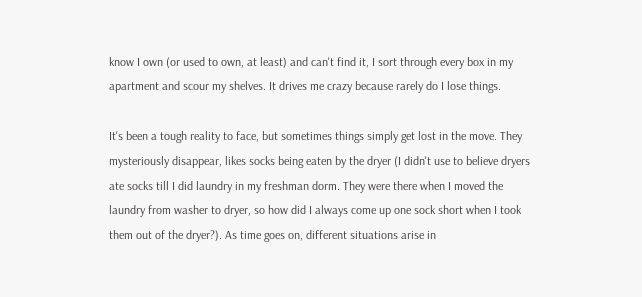know I own (or used to own, at least) and can't find it, I sort through every box in my apartment and scour my shelves. It drives me crazy because rarely do I lose things.

It's been a tough reality to face, but sometimes things simply get lost in the move. They mysteriously disappear, likes socks being eaten by the dryer (I didn't use to believe dryers ate socks till I did laundry in my freshman dorm. They were there when I moved the laundry from washer to dryer, so how did I always come up one sock short when I took them out of the dryer?). As time goes on, different situations arise in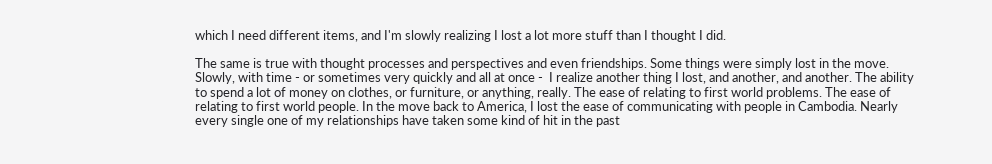which I need different items, and I'm slowly realizing I lost a lot more stuff than I thought I did.

The same is true with thought processes and perspectives and even friendships. Some things were simply lost in the move. Slowly, with time - or sometimes very quickly and all at once -  I realize another thing I lost, and another, and another. The ability to spend a lot of money on clothes, or furniture, or anything, really. The ease of relating to first world problems. The ease of relating to first world people. In the move back to America, I lost the ease of communicating with people in Cambodia. Nearly every single one of my relationships have taken some kind of hit in the past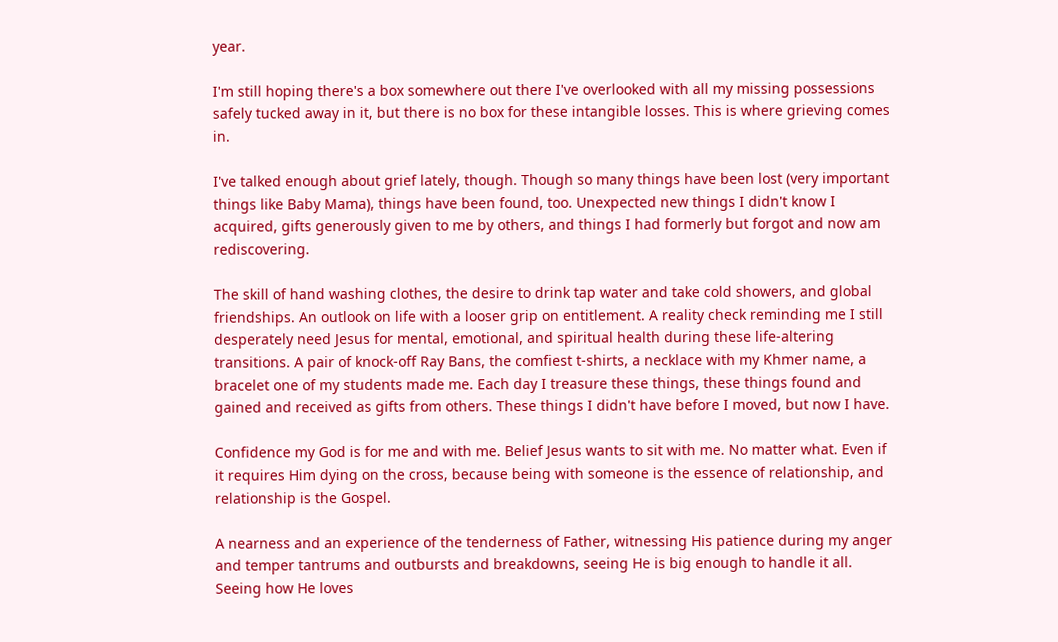year.

I'm still hoping there's a box somewhere out there I've overlooked with all my missing possessions safely tucked away in it, but there is no box for these intangible losses. This is where grieving comes in.

I've talked enough about grief lately, though. Though so many things have been lost (very important things like Baby Mama), things have been found, too. Unexpected new things I didn't know I acquired, gifts generously given to me by others, and things I had formerly but forgot and now am rediscovering.

The skill of hand washing clothes, the desire to drink tap water and take cold showers, and global friendships. An outlook on life with a looser grip on entitlement. A reality check reminding me I still desperately need Jesus for mental, emotional, and spiritual health during these life-altering transitions. A pair of knock-off Ray Bans, the comfiest t-shirts, a necklace with my Khmer name, a bracelet one of my students made me. Each day I treasure these things, these things found and gained and received as gifts from others. These things I didn't have before I moved, but now I have.

Confidence my God is for me and with me. Belief Jesus wants to sit with me. No matter what. Even if it requires Him dying on the cross, because being with someone is the essence of relationship, and relationship is the Gospel.

A nearness and an experience of the tenderness of Father, witnessing His patience during my anger and temper tantrums and outbursts and breakdowns, seeing He is big enough to handle it all. Seeing how He loves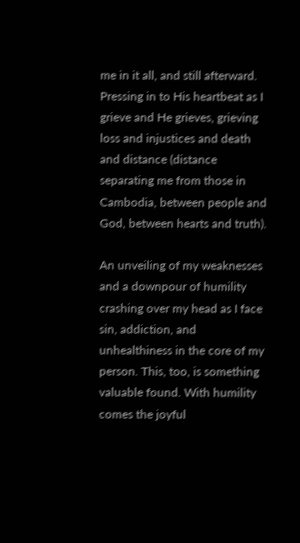me in it all, and still afterward. Pressing in to His heartbeat as I grieve and He grieves, grieving loss and injustices and death and distance (distance separating me from those in Cambodia, between people and God, between hearts and truth).

An unveiling of my weaknesses and a downpour of humility crashing over my head as I face sin, addiction, and unhealthiness in the core of my person. This, too, is something valuable found. With humility comes the joyful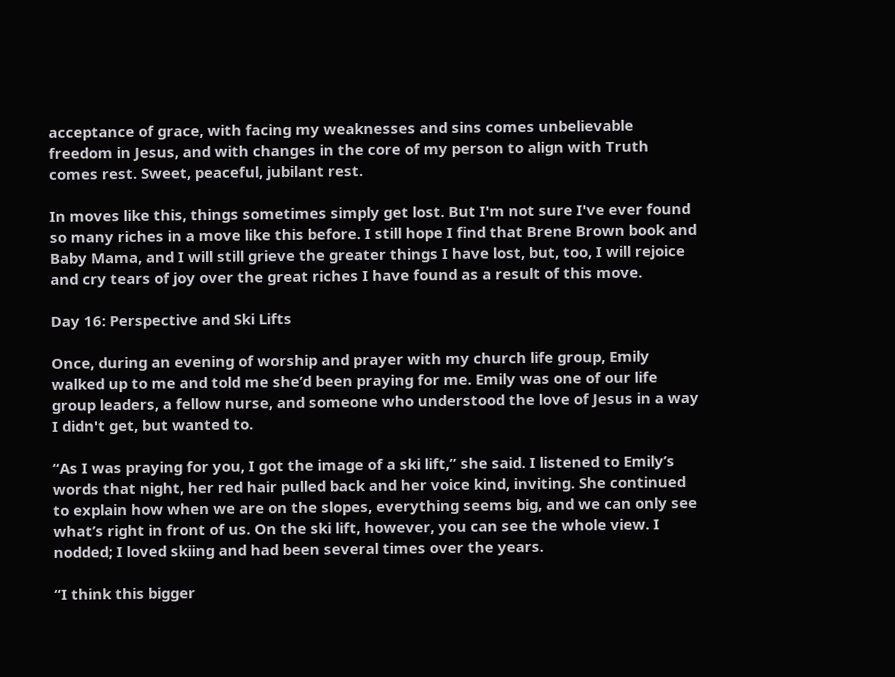acceptance of grace, with facing my weaknesses and sins comes unbelievable freedom in Jesus, and with changes in the core of my person to align with Truth comes rest. Sweet, peaceful, jubilant rest.

In moves like this, things sometimes simply get lost. But I'm not sure I've ever found so many riches in a move like this before. I still hope I find that Brene Brown book and Baby Mama, and I will still grieve the greater things I have lost, but, too, I will rejoice and cry tears of joy over the great riches I have found as a result of this move.

Day 16: Perspective and Ski Lifts

Once, during an evening of worship and prayer with my church life group, Emily walked up to me and told me she’d been praying for me. Emily was one of our life group leaders, a fellow nurse, and someone who understood the love of Jesus in a way I didn't get, but wanted to.

“As I was praying for you, I got the image of a ski lift,” she said. I listened to Emily’s words that night, her red hair pulled back and her voice kind, inviting. She continued to explain how when we are on the slopes, everything seems big, and we can only see what’s right in front of us. On the ski lift, however, you can see the whole view. I nodded; I loved skiing and had been several times over the years.

“I think this bigger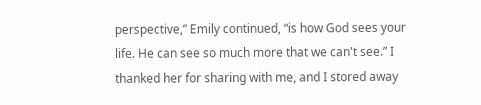perspective,” Emily continued, “is how God sees your life. He can see so much more that we can't see.” I thanked her for sharing with me, and I stored away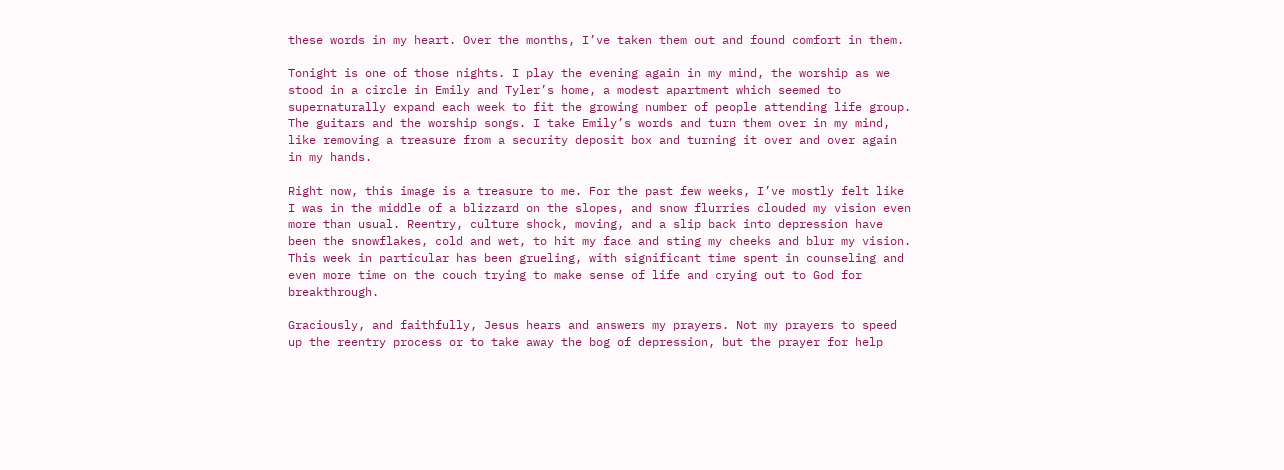these words in my heart. Over the months, I’ve taken them out and found comfort in them.

Tonight is one of those nights. I play the evening again in my mind, the worship as we stood in a circle in Emily and Tyler’s home, a modest apartment which seemed to supernaturally expand each week to fit the growing number of people attending life group. The guitars and the worship songs. I take Emily’s words and turn them over in my mind, like removing a treasure from a security deposit box and turning it over and over again in my hands.

Right now, this image is a treasure to me. For the past few weeks, I’ve mostly felt like I was in the middle of a blizzard on the slopes, and snow flurries clouded my vision even more than usual. Reentry, culture shock, moving, and a slip back into depression have been the snowflakes, cold and wet, to hit my face and sting my cheeks and blur my vision. This week in particular has been grueling, with significant time spent in counseling and even more time on the couch trying to make sense of life and crying out to God for breakthrough.

Graciously, and faithfully, Jesus hears and answers my prayers. Not my prayers to speed up the reentry process or to take away the bog of depression, but the prayer for help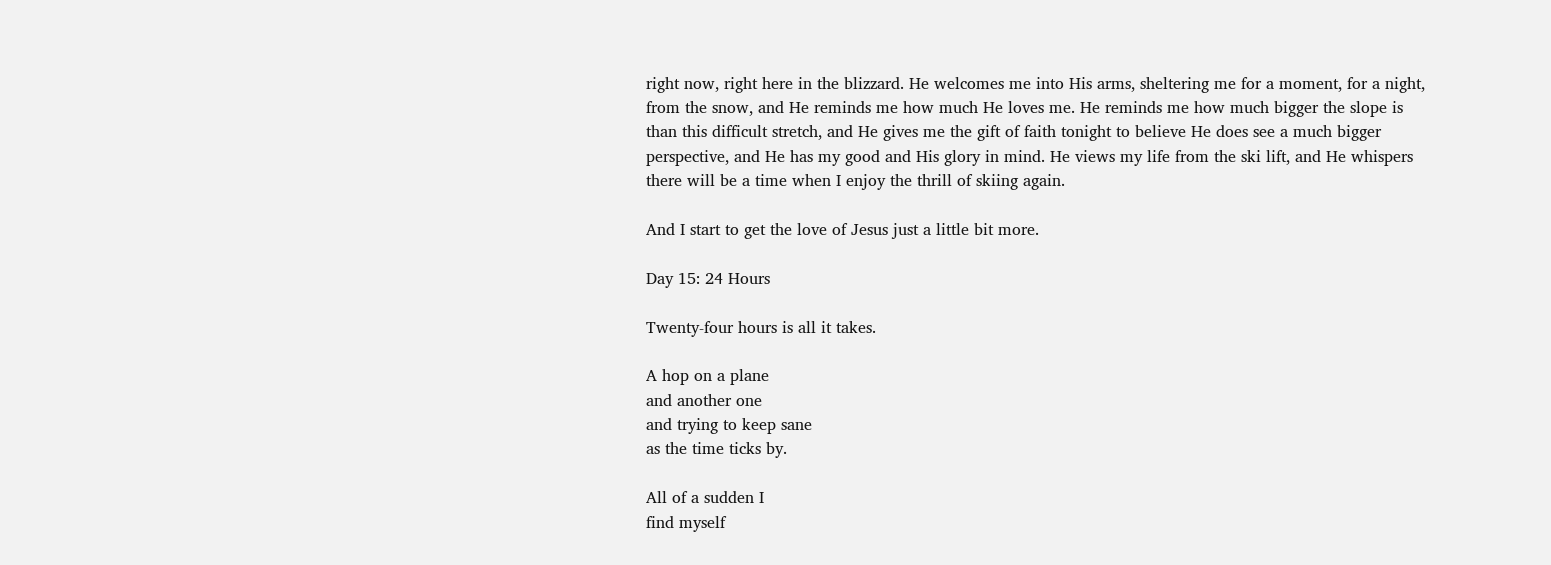right now, right here in the blizzard. He welcomes me into His arms, sheltering me for a moment, for a night, from the snow, and He reminds me how much He loves me. He reminds me how much bigger the slope is than this difficult stretch, and He gives me the gift of faith tonight to believe He does see a much bigger perspective, and He has my good and His glory in mind. He views my life from the ski lift, and He whispers there will be a time when I enjoy the thrill of skiing again.

And I start to get the love of Jesus just a little bit more.

Day 15: 24 Hours

Twenty-four hours is all it takes.

A hop on a plane
and another one
and trying to keep sane
as the time ticks by.

All of a sudden I
find myself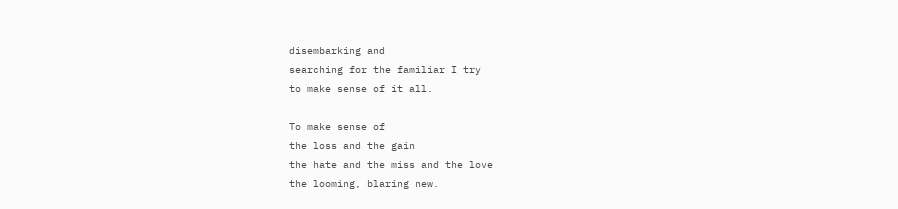disembarking and
searching for the familiar I try
to make sense of it all.

To make sense of
the loss and the gain
the hate and the miss and the love
the looming, blaring new.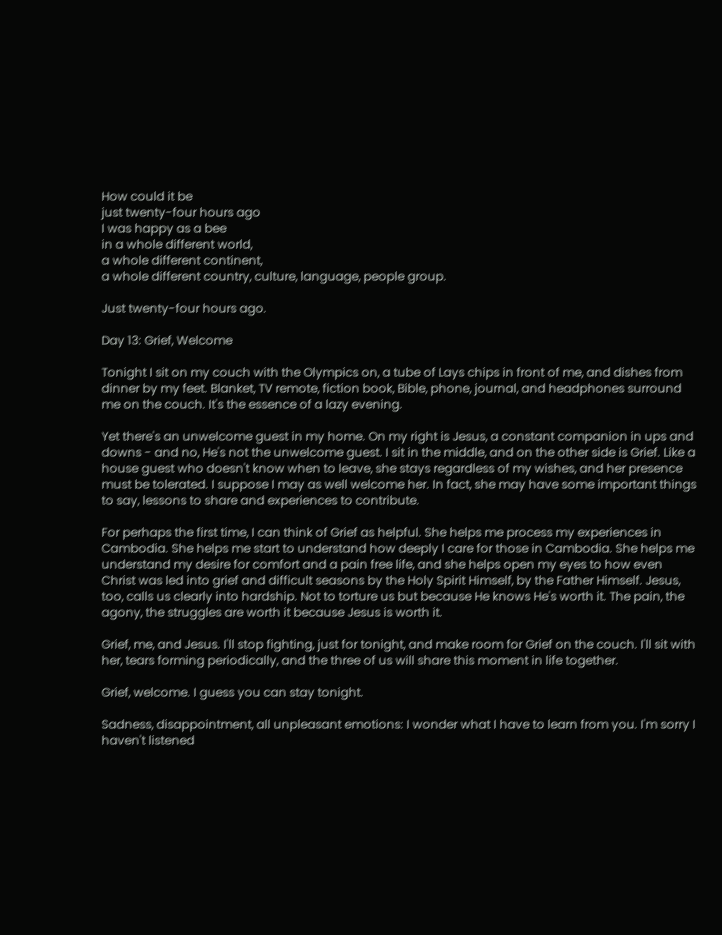How could it be
just twenty-four hours ago
I was happy as a bee
in a whole different world,
a whole different continent,
a whole different country, culture, language, people group.

Just twenty-four hours ago.

Day 13: Grief, Welcome

Tonight I sit on my couch with the Olympics on, a tube of Lays chips in front of me, and dishes from dinner by my feet. Blanket, TV remote, fiction book, Bible, phone, journal, and headphones surround me on the couch. It's the essence of a lazy evening.

Yet there's an unwelcome guest in my home. On my right is Jesus, a constant companion in ups and downs - and no, He's not the unwelcome guest. I sit in the middle, and on the other side is Grief. Like a house guest who doesn't know when to leave, she stays regardless of my wishes, and her presence must be tolerated. I suppose I may as well welcome her. In fact, she may have some important things to say, lessons to share and experiences to contribute.

For perhaps the first time, I can think of Grief as helpful. She helps me process my experiences in Cambodia. She helps me start to understand how deeply I care for those in Cambodia. She helps me understand my desire for comfort and a pain free life, and she helps open my eyes to how even Christ was led into grief and difficult seasons by the Holy Spirit Himself, by the Father Himself. Jesus, too, calls us clearly into hardship. Not to torture us but because He knows He's worth it. The pain, the agony, the struggles are worth it because Jesus is worth it.

Grief, me, and Jesus. I'll stop fighting, just for tonight, and make room for Grief on the couch. I'll sit with her, tears forming periodically, and the three of us will share this moment in life together.

Grief, welcome. I guess you can stay tonight.

Sadness, disappointment, all unpleasant emotions: I wonder what I have to learn from you. I'm sorry I haven't listened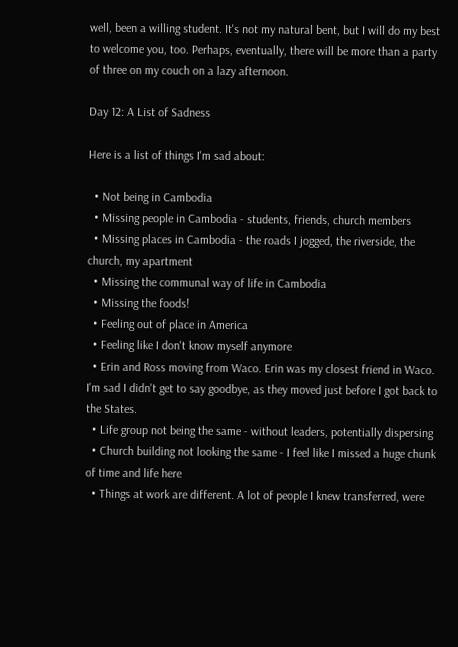well, been a willing student. It's not my natural bent, but I will do my best to welcome you, too. Perhaps, eventually, there will be more than a party of three on my couch on a lazy afternoon.

Day 12: A List of Sadness

Here is a list of things I'm sad about:

  • Not being in Cambodia
  • Missing people in Cambodia - students, friends, church members
  • Missing places in Cambodia - the roads I jogged, the riverside, the church, my apartment
  • Missing the communal way of life in Cambodia
  • Missing the foods!
  • Feeling out of place in America
  • Feeling like I don't know myself anymore
  • Erin and Ross moving from Waco. Erin was my closest friend in Waco. I'm sad I didn't get to say goodbye, as they moved just before I got back to the States.
  • Life group not being the same - without leaders, potentially dispersing
  • Church building not looking the same - I feel like I missed a huge chunk of time and life here
  • Things at work are different. A lot of people I knew transferred, were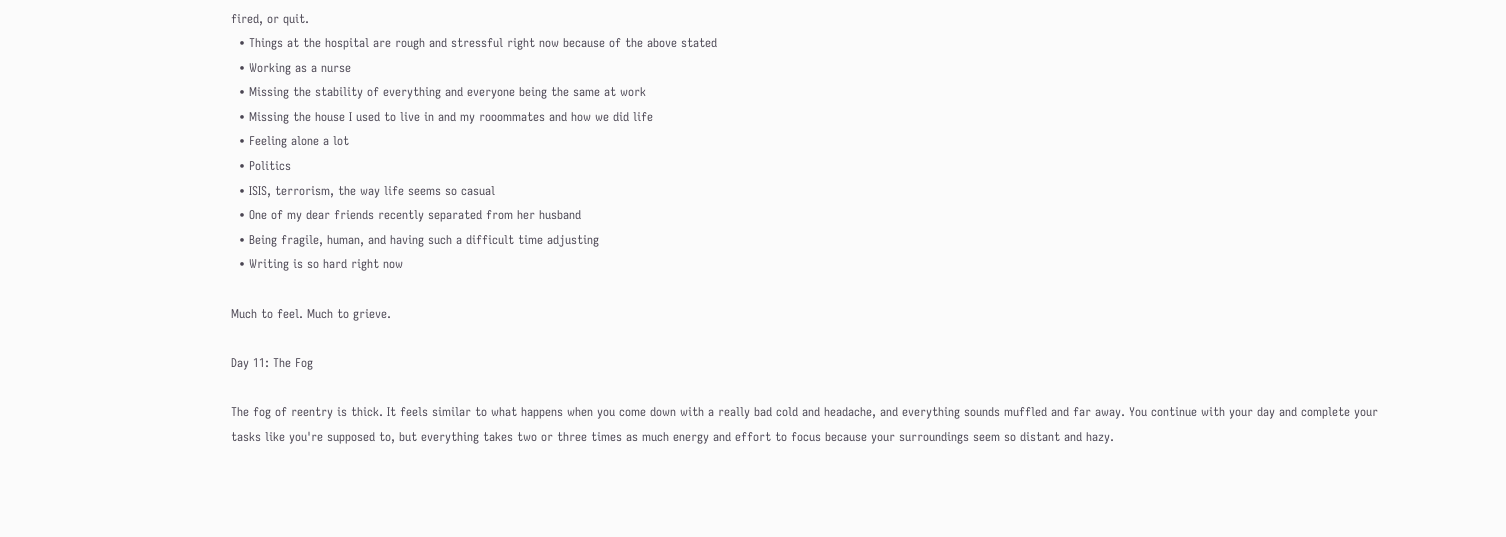fired, or quit.
  • Things at the hospital are rough and stressful right now because of the above stated
  • Working as a nurse
  • Missing the stability of everything and everyone being the same at work
  • Missing the house I used to live in and my rooommates and how we did life
  • Feeling alone a lot
  • Politics
  • ISIS, terrorism, the way life seems so casual
  • One of my dear friends recently separated from her husband
  • Being fragile, human, and having such a difficult time adjusting
  • Writing is so hard right now

Much to feel. Much to grieve.

Day 11: The Fog

The fog of reentry is thick. It feels similar to what happens when you come down with a really bad cold and headache, and everything sounds muffled and far away. You continue with your day and complete your tasks like you're supposed to, but everything takes two or three times as much energy and effort to focus because your surroundings seem so distant and hazy.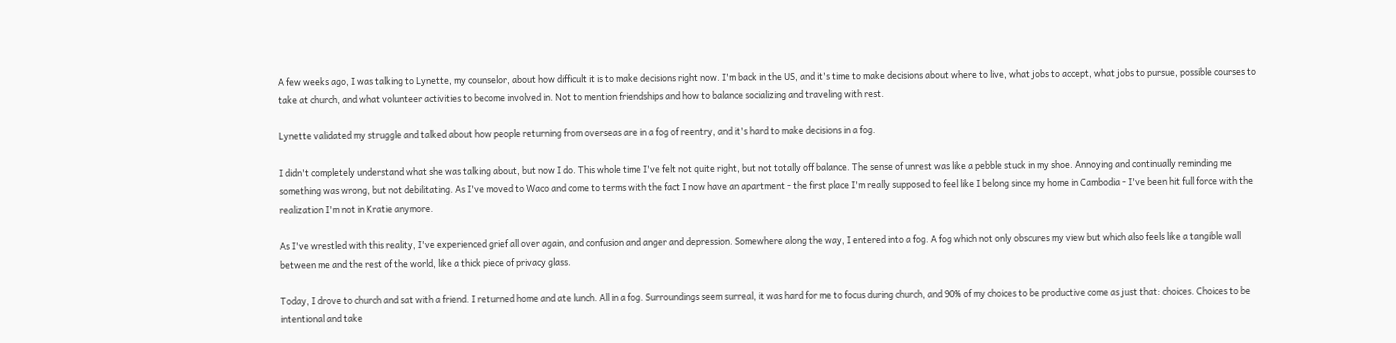A few weeks ago, I was talking to Lynette, my counselor, about how difficult it is to make decisions right now. I'm back in the US, and it's time to make decisions about where to live, what jobs to accept, what jobs to pursue, possible courses to take at church, and what volunteer activities to become involved in. Not to mention friendships and how to balance socializing and traveling with rest.

Lynette validated my struggle and talked about how people returning from overseas are in a fog of reentry, and it's hard to make decisions in a fog.

I didn't completely understand what she was talking about, but now I do. This whole time I've felt not quite right, but not totally off balance. The sense of unrest was like a pebble stuck in my shoe. Annoying and continually reminding me something was wrong, but not debilitating. As I've moved to Waco and come to terms with the fact I now have an apartment - the first place I'm really supposed to feel like I belong since my home in Cambodia - I've been hit full force with the realization I'm not in Kratie anymore.

As I've wrestled with this reality, I've experienced grief all over again, and confusion and anger and depression. Somewhere along the way, I entered into a fog. A fog which not only obscures my view but which also feels like a tangible wall between me and the rest of the world, like a thick piece of privacy glass.

Today, I drove to church and sat with a friend. I returned home and ate lunch. All in a fog. Surroundings seem surreal, it was hard for me to focus during church, and 90% of my choices to be productive come as just that: choices. Choices to be intentional and take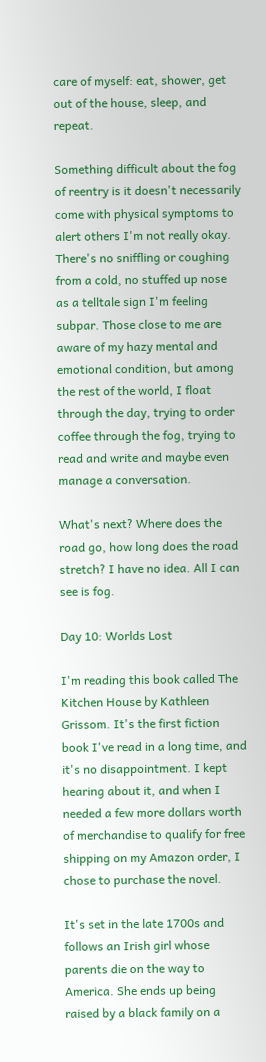care of myself: eat, shower, get out of the house, sleep, and repeat.

Something difficult about the fog of reentry is it doesn't necessarily come with physical symptoms to alert others I'm not really okay. There's no sniffling or coughing from a cold, no stuffed up nose as a telltale sign I'm feeling subpar. Those close to me are aware of my hazy mental and emotional condition, but among the rest of the world, I float through the day, trying to order coffee through the fog, trying to read and write and maybe even manage a conversation.

What's next? Where does the road go, how long does the road stretch? I have no idea. All I can see is fog.

Day 10: Worlds Lost

I'm reading this book called The Kitchen House by Kathleen Grissom. It's the first fiction book I've read in a long time, and it's no disappointment. I kept hearing about it, and when I needed a few more dollars worth of merchandise to qualify for free shipping on my Amazon order, I chose to purchase the novel.

It's set in the late 1700s and follows an Irish girl whose parents die on the way to America. She ends up being raised by a black family on a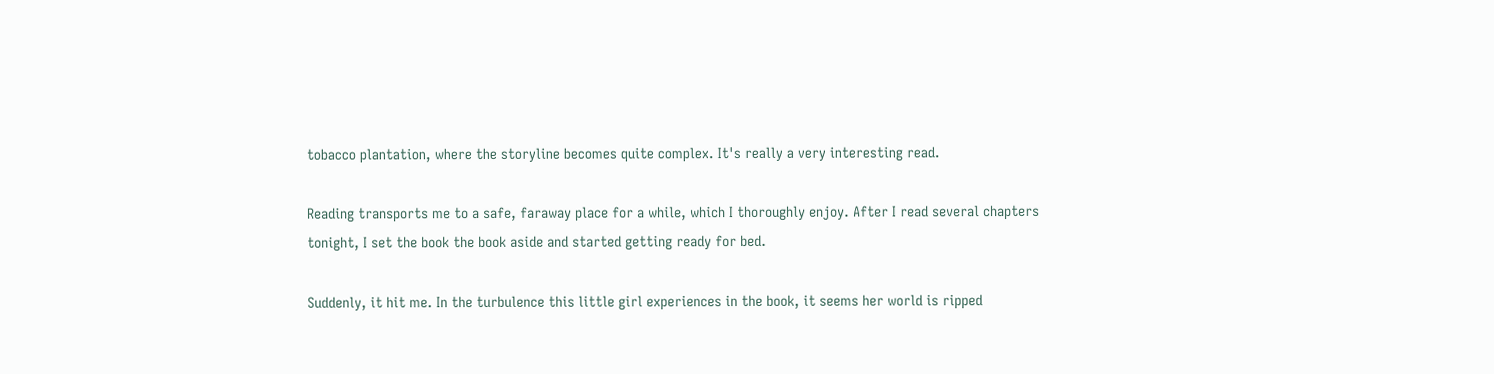tobacco plantation, where the storyline becomes quite complex. It's really a very interesting read.

Reading transports me to a safe, faraway place for a while, which I thoroughly enjoy. After I read several chapters tonight, I set the book the book aside and started getting ready for bed.

Suddenly, it hit me. In the turbulence this little girl experiences in the book, it seems her world is ripped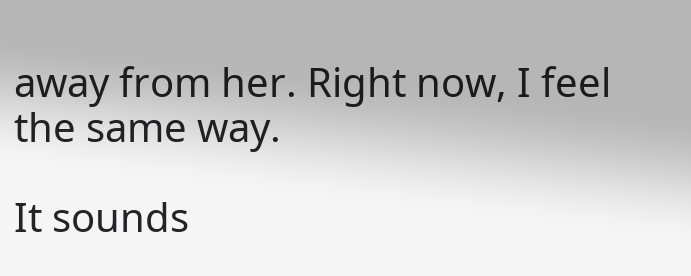away from her. Right now, I feel the same way.

It sounds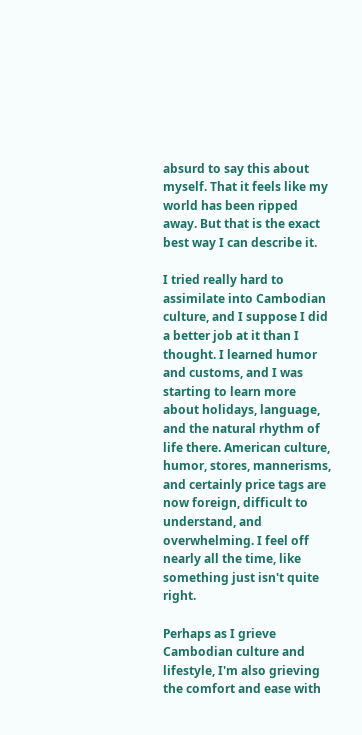absurd to say this about myself. That it feels like my world has been ripped away. But that is the exact best way I can describe it.

I tried really hard to assimilate into Cambodian culture, and I suppose I did a better job at it than I thought. I learned humor and customs, and I was starting to learn more about holidays, language, and the natural rhythm of life there. American culture, humor, stores, mannerisms, and certainly price tags are now foreign, difficult to understand, and overwhelming. I feel off nearly all the time, like something just isn't quite right.

Perhaps as I grieve Cambodian culture and lifestyle, I'm also grieving the comfort and ease with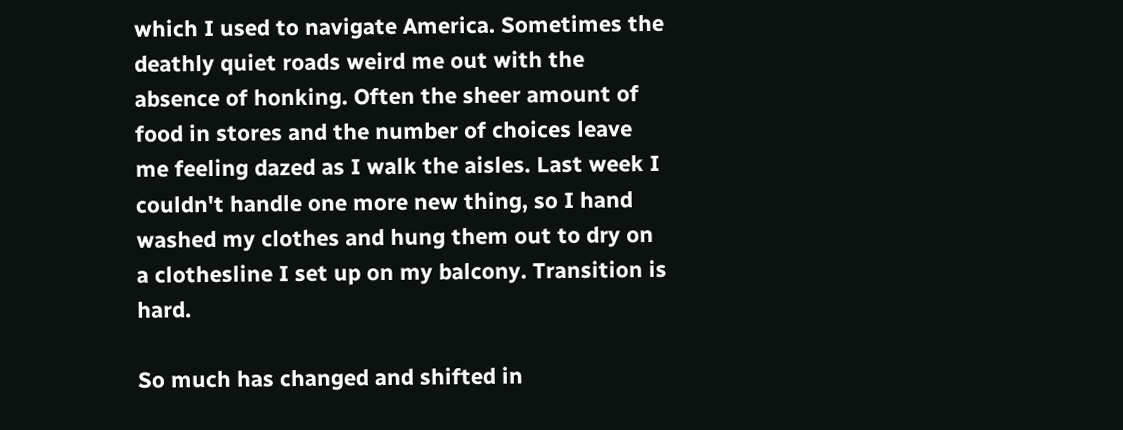which I used to navigate America. Sometimes the deathly quiet roads weird me out with the absence of honking. Often the sheer amount of food in stores and the number of choices leave me feeling dazed as I walk the aisles. Last week I couldn't handle one more new thing, so I hand washed my clothes and hung them out to dry on a clothesline I set up on my balcony. Transition is hard.

So much has changed and shifted in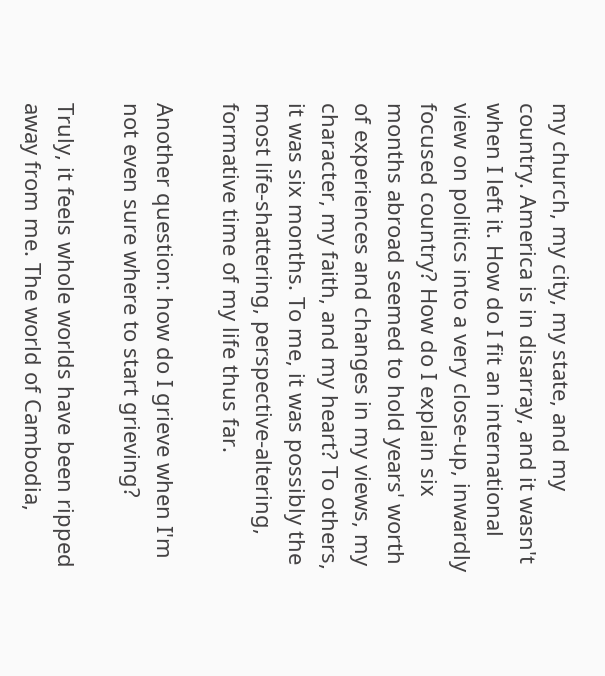my church, my city, my state, and my country. America is in disarray, and it wasn't when I left it. How do I fit an international view on politics into a very close-up, inwardly focused country? How do I explain six months abroad seemed to hold years' worth of experiences and changes in my views, my character, my faith, and my heart? To others, it was six months. To me, it was possibly the most life-shattering, perspective-altering, formative time of my life thus far.

Another question: how do I grieve when I'm not even sure where to start grieving?

Truly, it feels whole worlds have been ripped away from me. The world of Cambodia,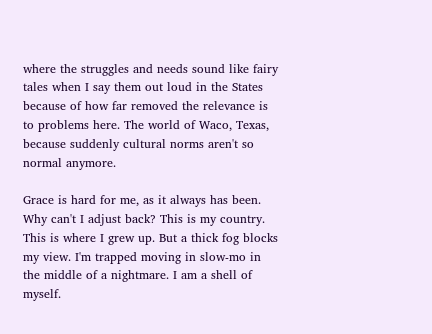where the struggles and needs sound like fairy tales when I say them out loud in the States because of how far removed the relevance is to problems here. The world of Waco, Texas, because suddenly cultural norms aren't so normal anymore.

Grace is hard for me, as it always has been. Why can't I adjust back? This is my country. This is where I grew up. But a thick fog blocks my view. I'm trapped moving in slow-mo in the middle of a nightmare. I am a shell of myself.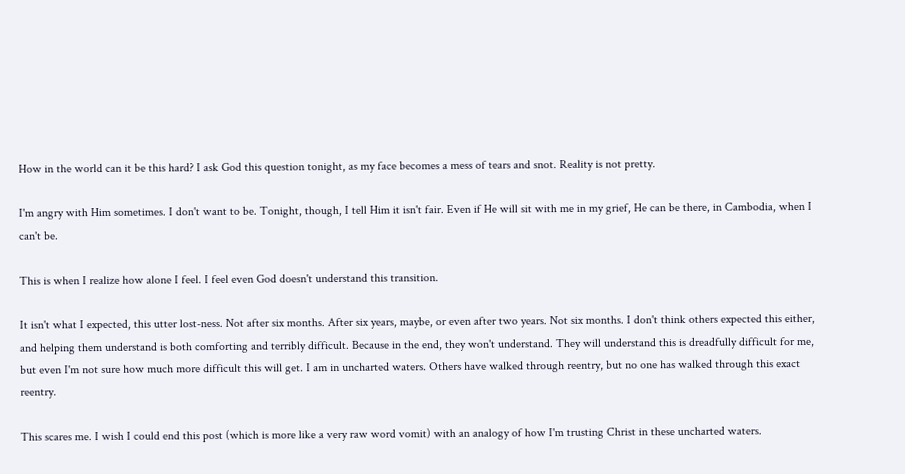How in the world can it be this hard? I ask God this question tonight, as my face becomes a mess of tears and snot. Reality is not pretty.

I'm angry with Him sometimes. I don't want to be. Tonight, though, I tell Him it isn't fair. Even if He will sit with me in my grief, He can be there, in Cambodia, when I can't be.

This is when I realize how alone I feel. I feel even God doesn't understand this transition.

It isn't what I expected, this utter lost-ness. Not after six months. After six years, maybe, or even after two years. Not six months. I don't think others expected this either, and helping them understand is both comforting and terribly difficult. Because in the end, they won't understand. They will understand this is dreadfully difficult for me, but even I'm not sure how much more difficult this will get. I am in uncharted waters. Others have walked through reentry, but no one has walked through this exact reentry.

This scares me. I wish I could end this post (which is more like a very raw word vomit) with an analogy of how I'm trusting Christ in these uncharted waters.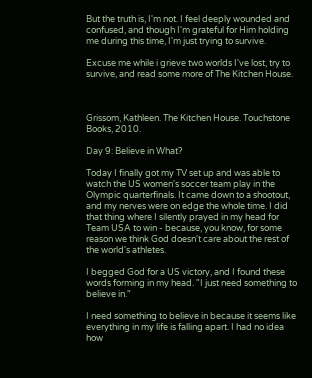But the truth is, I'm not. I feel deeply wounded and confused, and though I'm grateful for Him holding me during this time, I'm just trying to survive.

Excuse me while i grieve two worlds I've lost, try to survive, and read some more of The Kitchen House.



Grissom, Kathleen. The Kitchen House. Touchstone Books, 2010.

Day 9: Believe in What?

Today I finally got my TV set up and was able to watch the US women's soccer team play in the Olympic quarterfinals. It came down to a shootout, and my nerves were on edge the whole time. I did that thing where I silently prayed in my head for Team USA to win - because, you know, for some reason we think God doesn't care about the rest of the world's athletes.

I begged God for a US victory, and I found these words forming in my head. "I just need something to believe in."

I need something to believe in because it seems like everything in my life is falling apart. I had no idea how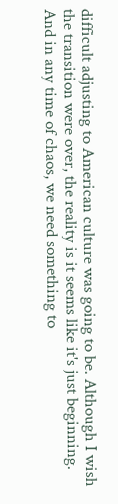difficult adjusting to American culture was going to be. Although I wish the transition were over, the reality is it seems like it's just beginning. And in any time of chaos, we need something to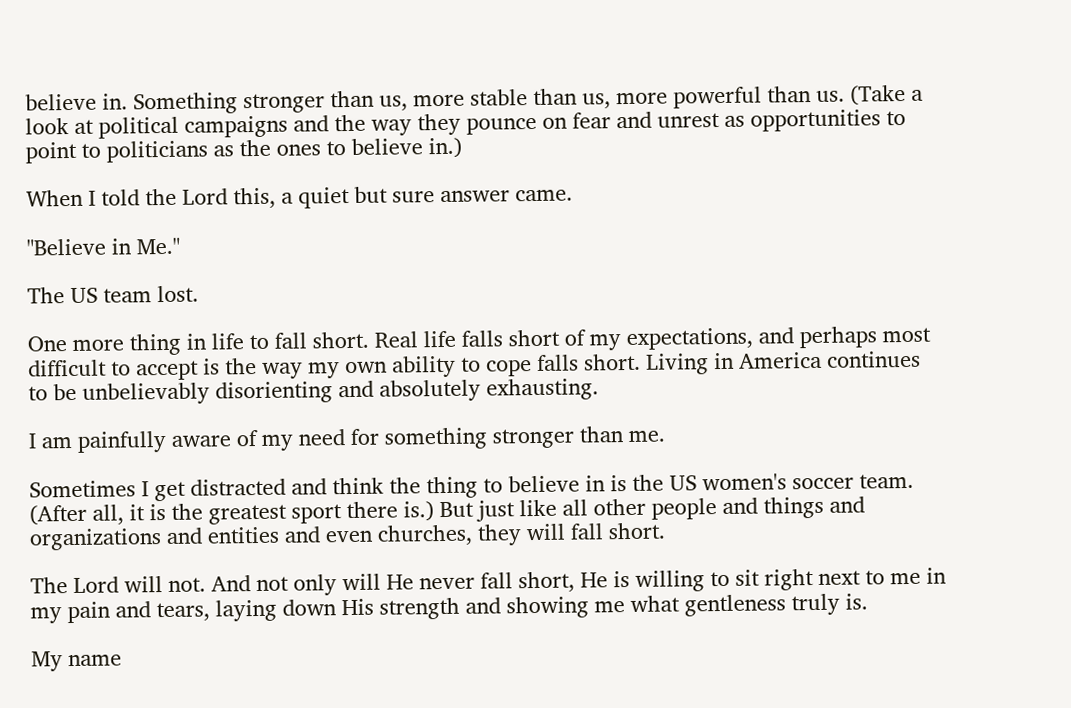believe in. Something stronger than us, more stable than us, more powerful than us. (Take a look at political campaigns and the way they pounce on fear and unrest as opportunities to point to politicians as the ones to believe in.)

When I told the Lord this, a quiet but sure answer came.

"Believe in Me."

The US team lost.

One more thing in life to fall short. Real life falls short of my expectations, and perhaps most difficult to accept is the way my own ability to cope falls short. Living in America continues to be unbelievably disorienting and absolutely exhausting.

I am painfully aware of my need for something stronger than me.

Sometimes I get distracted and think the thing to believe in is the US women's soccer team. (After all, it is the greatest sport there is.) But just like all other people and things and organizations and entities and even churches, they will fall short.

The Lord will not. And not only will He never fall short, He is willing to sit right next to me in my pain and tears, laying down His strength and showing me what gentleness truly is.

My name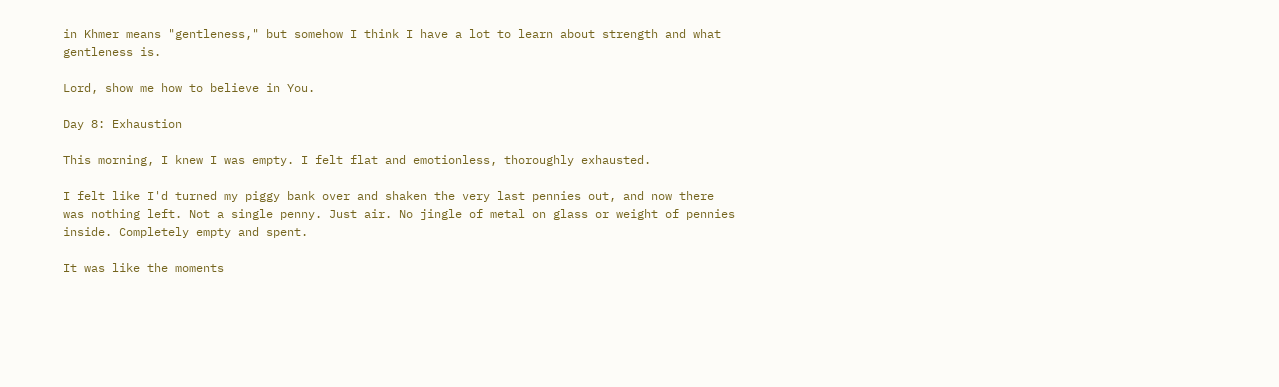in Khmer means "gentleness," but somehow I think I have a lot to learn about strength and what gentleness is.

Lord, show me how to believe in You.

Day 8: Exhaustion

This morning, I knew I was empty. I felt flat and emotionless, thoroughly exhausted.

I felt like I'd turned my piggy bank over and shaken the very last pennies out, and now there was nothing left. Not a single penny. Just air. No jingle of metal on glass or weight of pennies inside. Completely empty and spent.

It was like the moments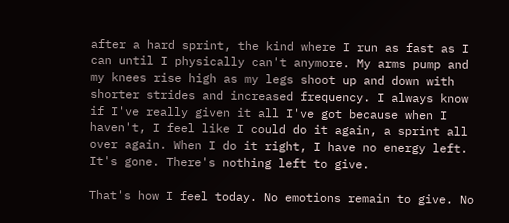after a hard sprint, the kind where I run as fast as I can until I physically can't anymore. My arms pump and my knees rise high as my legs shoot up and down with shorter strides and increased frequency. I always know if I've really given it all I've got because when I haven't, I feel like I could do it again, a sprint all over again. When I do it right, I have no energy left. It's gone. There's nothing left to give.

That's how I feel today. No emotions remain to give. No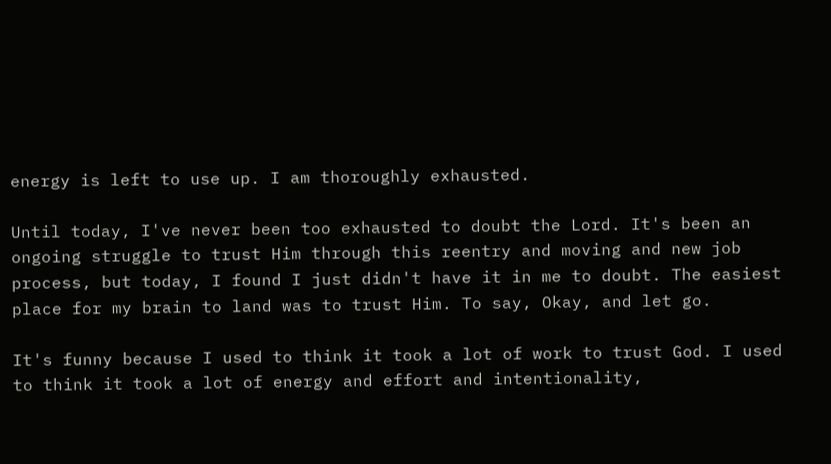energy is left to use up. I am thoroughly exhausted.

Until today, I've never been too exhausted to doubt the Lord. It's been an ongoing struggle to trust Him through this reentry and moving and new job process, but today, I found I just didn't have it in me to doubt. The easiest place for my brain to land was to trust Him. To say, Okay, and let go.

It's funny because I used to think it took a lot of work to trust God. I used to think it took a lot of energy and effort and intentionality,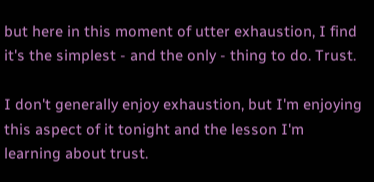but here in this moment of utter exhaustion, I find it's the simplest - and the only - thing to do. Trust.

I don't generally enjoy exhaustion, but I'm enjoying this aspect of it tonight and the lesson I'm learning about trust.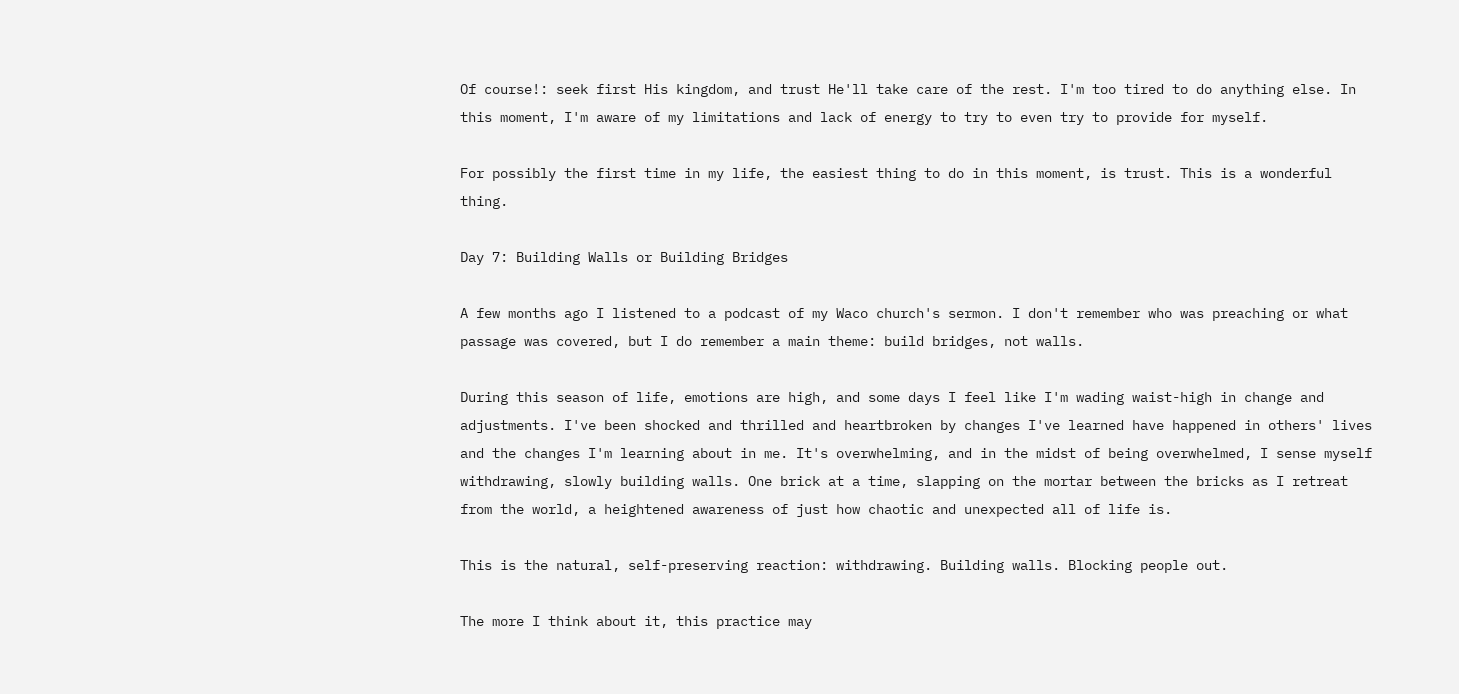Of course!: seek first His kingdom, and trust He'll take care of the rest. I'm too tired to do anything else. In this moment, I'm aware of my limitations and lack of energy to try to even try to provide for myself.

For possibly the first time in my life, the easiest thing to do in this moment, is trust. This is a wonderful thing.

Day 7: Building Walls or Building Bridges

A few months ago I listened to a podcast of my Waco church's sermon. I don't remember who was preaching or what passage was covered, but I do remember a main theme: build bridges, not walls.

During this season of life, emotions are high, and some days I feel like I'm wading waist-high in change and adjustments. I've been shocked and thrilled and heartbroken by changes I've learned have happened in others' lives and the changes I'm learning about in me. It's overwhelming, and in the midst of being overwhelmed, I sense myself withdrawing, slowly building walls. One brick at a time, slapping on the mortar between the bricks as I retreat from the world, a heightened awareness of just how chaotic and unexpected all of life is.

This is the natural, self-preserving reaction: withdrawing. Building walls. Blocking people out.

The more I think about it, this practice may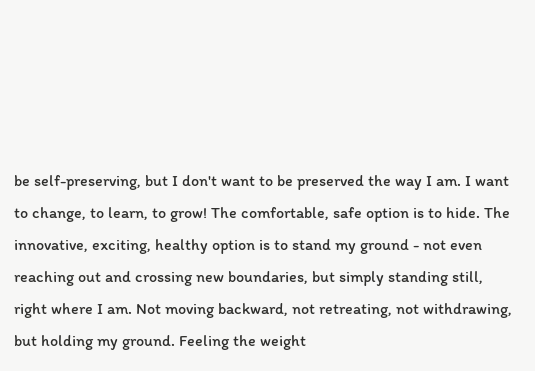be self-preserving, but I don't want to be preserved the way I am. I want to change, to learn, to grow! The comfortable, safe option is to hide. The innovative, exciting, healthy option is to stand my ground - not even reaching out and crossing new boundaries, but simply standing still, right where I am. Not moving backward, not retreating, not withdrawing, but holding my ground. Feeling the weight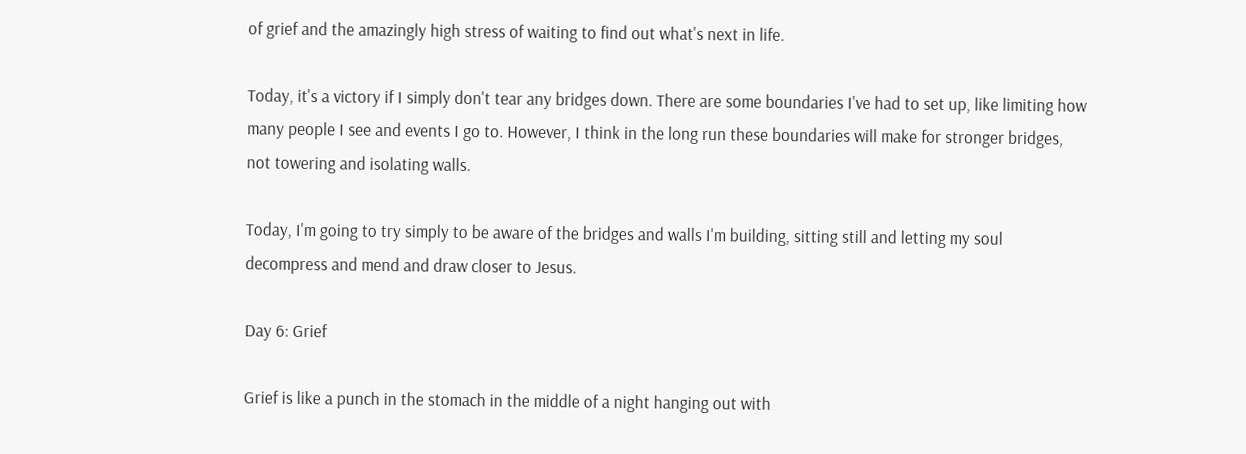of grief and the amazingly high stress of waiting to find out what's next in life.

Today, it's a victory if I simply don't tear any bridges down. There are some boundaries I've had to set up, like limiting how many people I see and events I go to. However, I think in the long run these boundaries will make for stronger bridges, not towering and isolating walls.

Today, I'm going to try simply to be aware of the bridges and walls I'm building, sitting still and letting my soul decompress and mend and draw closer to Jesus.

Day 6: Grief

Grief is like a punch in the stomach in the middle of a night hanging out with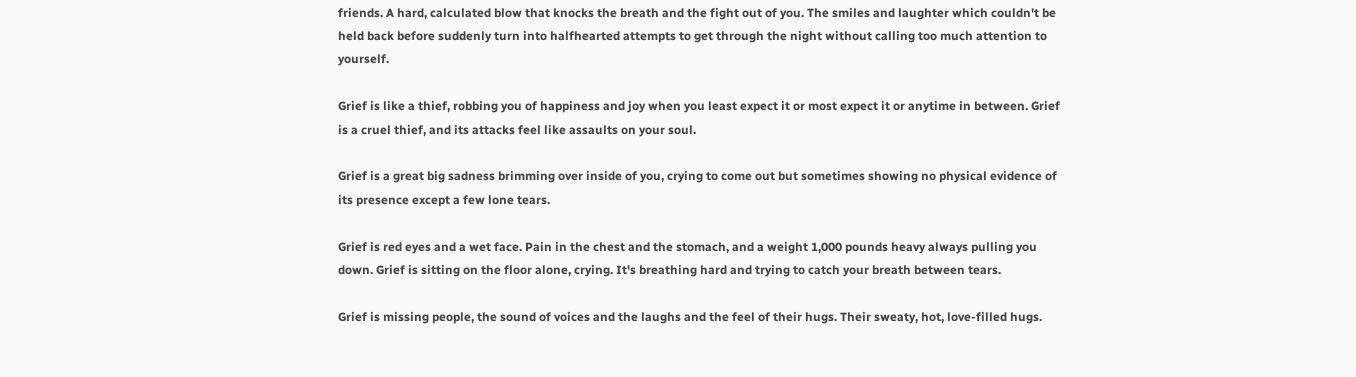friends. A hard, calculated blow that knocks the breath and the fight out of you. The smiles and laughter which couldn't be held back before suddenly turn into halfhearted attempts to get through the night without calling too much attention to yourself.

Grief is like a thief, robbing you of happiness and joy when you least expect it or most expect it or anytime in between. Grief is a cruel thief, and its attacks feel like assaults on your soul.

Grief is a great big sadness brimming over inside of you, crying to come out but sometimes showing no physical evidence of its presence except a few lone tears.

Grief is red eyes and a wet face. Pain in the chest and the stomach, and a weight 1,000 pounds heavy always pulling you down. Grief is sitting on the floor alone, crying. It's breathing hard and trying to catch your breath between tears.

Grief is missing people, the sound of voices and the laughs and the feel of their hugs. Their sweaty, hot, love-filled hugs.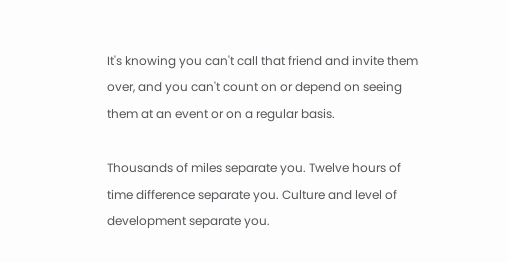It's knowing you can't call that friend and invite them over, and you can't count on or depend on seeing them at an event or on a regular basis.

Thousands of miles separate you. Twelve hours of time difference separate you. Culture and level of development separate you.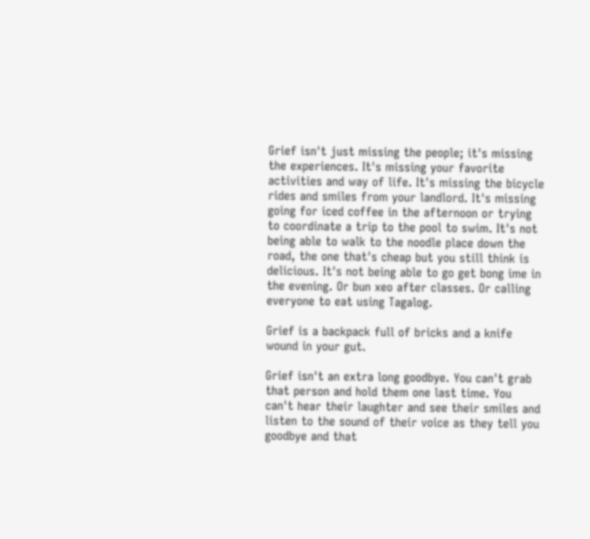Grief isn't just missing the people; it's missing the experiences. It's missing your favorite activities and way of life. It's missing the bicycle rides and smiles from your landlord. It's missing going for iced coffee in the afternoon or trying to coordinate a trip to the pool to swim. It's not being able to walk to the noodle place down the road, the one that's cheap but you still think is delicious. It's not being able to go get bong ime in the evening. Or bun xeo after classes. Or calling everyone to eat using Tagalog.

Grief is a backpack full of bricks and a knife wound in your gut.

Grief isn't an extra long goodbye. You can't grab that person and hold them one last time. You can't hear their laughter and see their smiles and listen to the sound of their voice as they tell you goodbye and that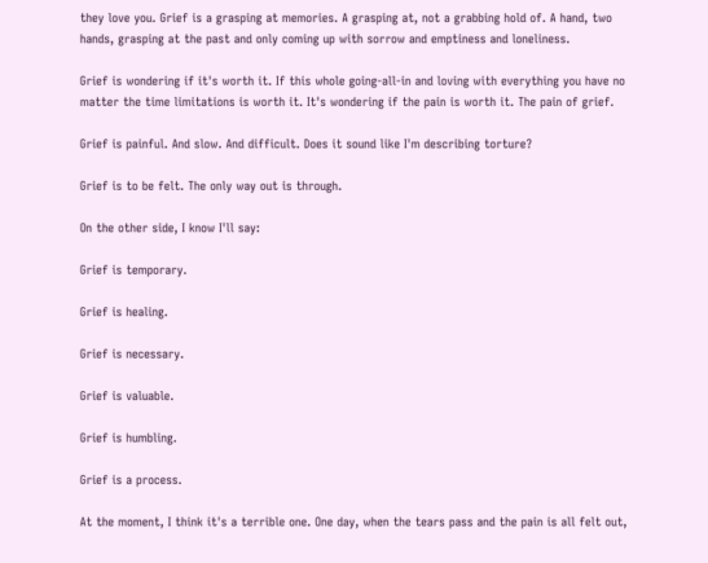they love you. Grief is a grasping at memories. A grasping at, not a grabbing hold of. A hand, two hands, grasping at the past and only coming up with sorrow and emptiness and loneliness.

Grief is wondering if it's worth it. If this whole going-all-in and loving with everything you have no matter the time limitations is worth it. It's wondering if the pain is worth it. The pain of grief.

Grief is painful. And slow. And difficult. Does it sound like I'm describing torture?

Grief is to be felt. The only way out is through.

On the other side, I know I'll say:

Grief is temporary.

Grief is healing.

Grief is necessary.

Grief is valuable.

Grief is humbling.

Grief is a process.

At the moment, I think it's a terrible one. One day, when the tears pass and the pain is all felt out,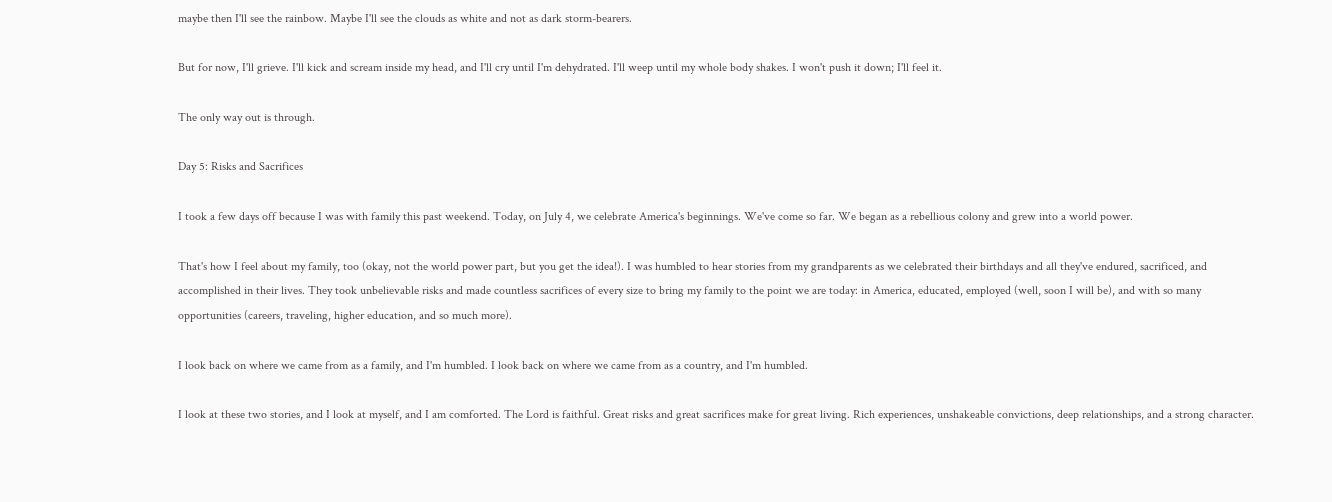maybe then I'll see the rainbow. Maybe I'll see the clouds as white and not as dark storm-bearers.

But for now, I'll grieve. I'll kick and scream inside my head, and I'll cry until I'm dehydrated. I'll weep until my whole body shakes. I won't push it down; I'll feel it.

The only way out is through.

Day 5: Risks and Sacrifices

I took a few days off because I was with family this past weekend. Today, on July 4, we celebrate America's beginnings. We've come so far. We began as a rebellious colony and grew into a world power.

That's how I feel about my family, too (okay, not the world power part, but you get the idea!). I was humbled to hear stories from my grandparents as we celebrated their birthdays and all they've endured, sacrificed, and accomplished in their lives. They took unbelievable risks and made countless sacrifices of every size to bring my family to the point we are today: in America, educated, employed (well, soon I will be), and with so many opportunities (careers, traveling, higher education, and so much more).

I look back on where we came from as a family, and I'm humbled. I look back on where we came from as a country, and I'm humbled.

I look at these two stories, and I look at myself, and I am comforted. The Lord is faithful. Great risks and great sacrifices make for great living. Rich experiences, unshakeable convictions, deep relationships, and a strong character.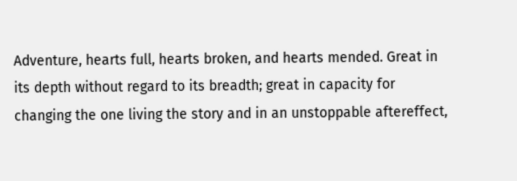Adventure, hearts full, hearts broken, and hearts mended. Great in its depth without regard to its breadth; great in capacity for changing the one living the story and in an unstoppable aftereffect,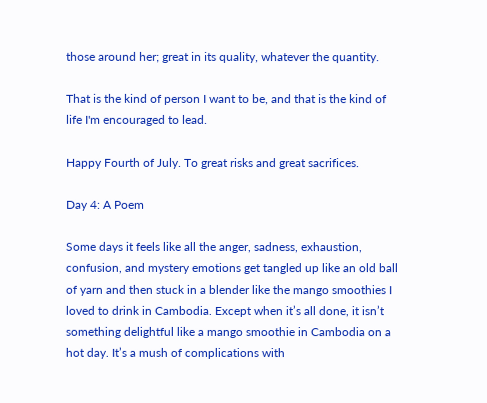those around her; great in its quality, whatever the quantity.

That is the kind of person I want to be, and that is the kind of life I'm encouraged to lead.

Happy Fourth of July. To great risks and great sacrifices.

Day 4: A Poem

Some days it feels like all the anger, sadness, exhaustion, confusion, and mystery emotions get tangled up like an old ball of yarn and then stuck in a blender like the mango smoothies I loved to drink in Cambodia. Except when it’s all done, it isn’t something delightful like a mango smoothie in Cambodia on a hot day. It’s a mush of complications with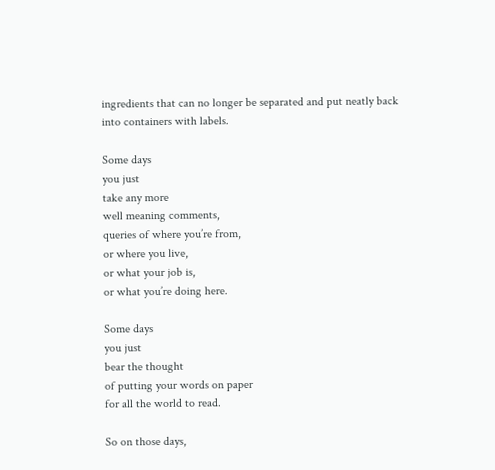ingredients that can no longer be separated and put neatly back into containers with labels.

Some days
you just
take any more
well meaning comments,
queries of where you’re from,
or where you live,
or what your job is,
or what you’re doing here.

Some days
you just
bear the thought
of putting your words on paper
for all the world to read.

So on those days,